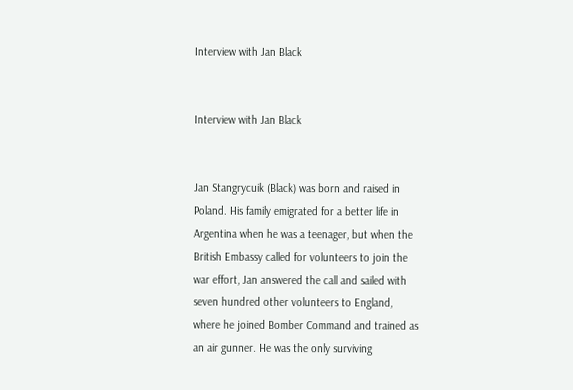Interview with Jan Black


Interview with Jan Black


Jan Stangrycuik (Black) was born and raised in Poland. His family emigrated for a better life in Argentina when he was a teenager, but when the British Embassy called for volunteers to join the war effort, Jan answered the call and sailed with seven hundred other volunteers to England, where he joined Bomber Command and trained as an air gunner. He was the only surviving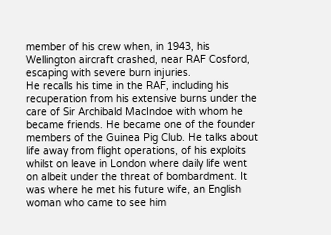member of his crew when, in 1943, his Wellington aircraft crashed, near RAF Cosford, escaping with severe burn injuries.
He recalls his time in the RAF, including his recuperation from his extensive burns under the care of Sir Archibald MacIndoe with whom he became friends. He became one of the founder members of the Guinea Pig Club. He talks about life away from flight operations, of his exploits whilst on leave in London where daily life went on albeit under the threat of bombardment. It was where he met his future wife, an English woman who came to see him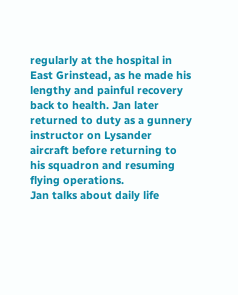regularly at the hospital in East Grinstead, as he made his lengthy and painful recovery back to health. Jan later returned to duty as a gunnery instructor on Lysander aircraft before returning to his squadron and resuming flying operations.
Jan talks about daily life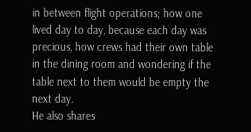in between flight operations; how one lived day to day, because each day was precious, how crews had their own table in the dining room and wondering if the table next to them would be empty the next day.
He also shares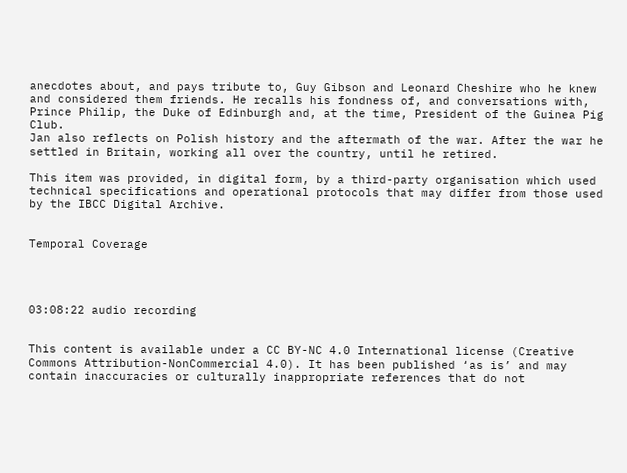anecdotes about, and pays tribute to, Guy Gibson and Leonard Cheshire who he knew and considered them friends. He recalls his fondness of, and conversations with, Prince Philip, the Duke of Edinburgh and, at the time, President of the Guinea Pig Club.
Jan also reflects on Polish history and the aftermath of the war. After the war he settled in Britain, working all over the country, until he retired.

This item was provided, in digital form, by a third-party organisation which used technical specifications and operational protocols that may differ from those used by the IBCC Digital Archive.


Temporal Coverage




03:08:22 audio recording


This content is available under a CC BY-NC 4.0 International license (Creative Commons Attribution-NonCommercial 4.0). It has been published ‘as is’ and may contain inaccuracies or culturally inappropriate references that do not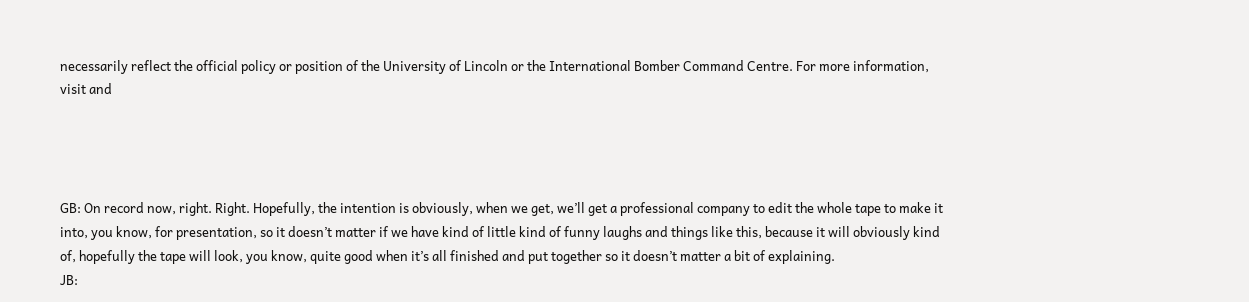necessarily reflect the official policy or position of the University of Lincoln or the International Bomber Command Centre. For more information, visit and




GB: On record now, right. Right. Hopefully, the intention is obviously, when we get, we’ll get a professional company to edit the whole tape to make it into, you know, for presentation, so it doesn’t matter if we have kind of little kind of funny laughs and things like this, because it will obviously kind of, hopefully the tape will look, you know, quite good when it’s all finished and put together so it doesn’t matter a bit of explaining.
JB: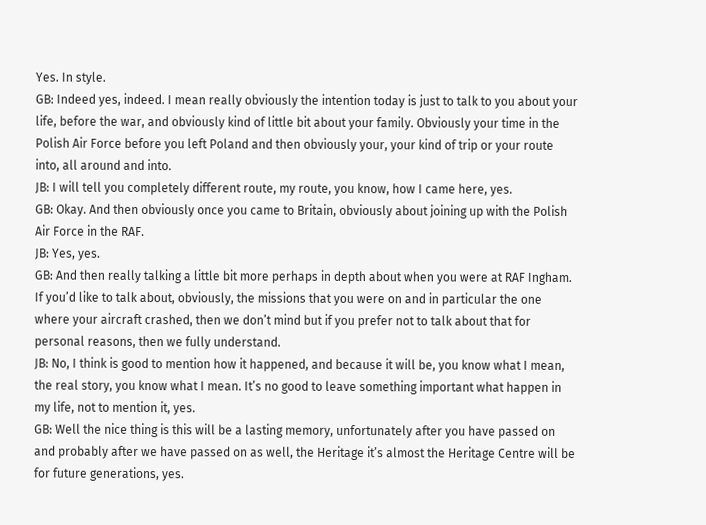Yes. In style.
GB: Indeed yes, indeed. I mean really obviously the intention today is just to talk to you about your life, before the war, and obviously kind of little bit about your family. Obviously your time in the Polish Air Force before you left Poland and then obviously your, your kind of trip or your route into, all around and into.
JB: I will tell you completely different route, my route, you know, how I came here, yes.
GB: Okay. And then obviously once you came to Britain, obviously about joining up with the Polish Air Force in the RAF.
JB: Yes, yes.
GB: And then really talking a little bit more perhaps in depth about when you were at RAF Ingham. If you’d like to talk about, obviously, the missions that you were on and in particular the one where your aircraft crashed, then we don’t mind but if you prefer not to talk about that for personal reasons, then we fully understand.
JB: No, I think is good to mention how it happened, and because it will be, you know what I mean, the real story, you know what I mean. It’s no good to leave something important what happen in my life, not to mention it, yes.
GB: Well the nice thing is this will be a lasting memory, unfortunately after you have passed on and probably after we have passed on as well, the Heritage it’s almost the Heritage Centre will be for future generations, yes.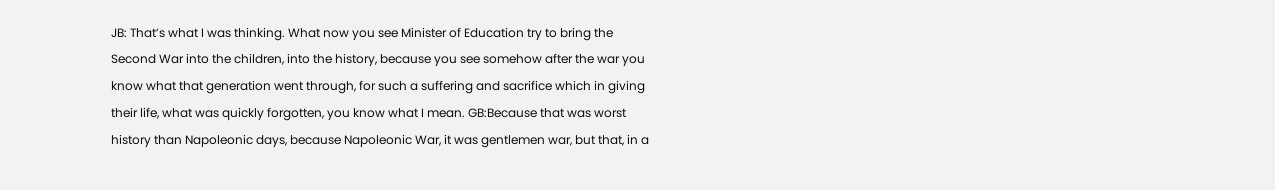JB: That’s what I was thinking. What now you see Minister of Education try to bring the Second War into the children, into the history, because you see somehow after the war you know what that generation went through, for such a suffering and sacrifice which in giving their life, what was quickly forgotten, you know what I mean. GB:Because that was worst history than Napoleonic days, because Napoleonic War, it was gentlemen war, but that, in a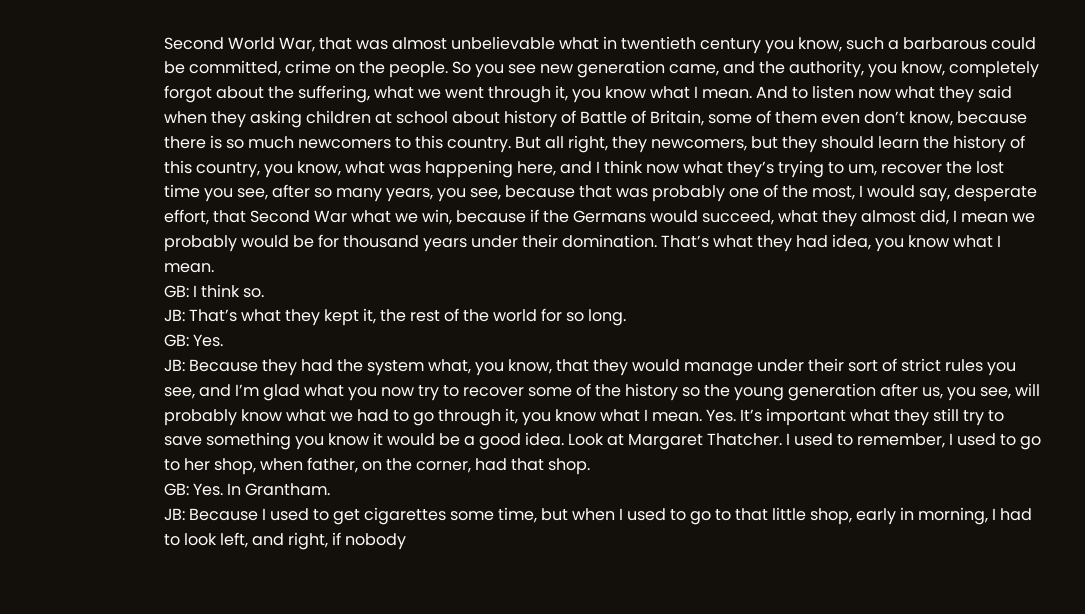Second World War, that was almost unbelievable what in twentieth century you know, such a barbarous could be committed, crime on the people. So you see new generation came, and the authority, you know, completely forgot about the suffering, what we went through it, you know what I mean. And to listen now what they said when they asking children at school about history of Battle of Britain, some of them even don’t know, because there is so much newcomers to this country. But all right, they newcomers, but they should learn the history of this country, you know, what was happening here, and I think now what they’s trying to um, recover the lost time you see, after so many years, you see, because that was probably one of the most, I would say, desperate effort, that Second War what we win, because if the Germans would succeed, what they almost did, I mean we probably would be for thousand years under their domination. That’s what they had idea, you know what I mean.
GB: I think so.
JB: That’s what they kept it, the rest of the world for so long.
GB: Yes.
JB: Because they had the system what, you know, that they would manage under their sort of strict rules you see, and I’m glad what you now try to recover some of the history so the young generation after us, you see, will probably know what we had to go through it, you know what I mean. Yes. It’s important what they still try to save something you know it would be a good idea. Look at Margaret Thatcher. I used to remember, I used to go to her shop, when father, on the corner, had that shop.
GB: Yes. In Grantham.
JB: Because I used to get cigarettes some time, but when I used to go to that little shop, early in morning, I had to look left, and right, if nobody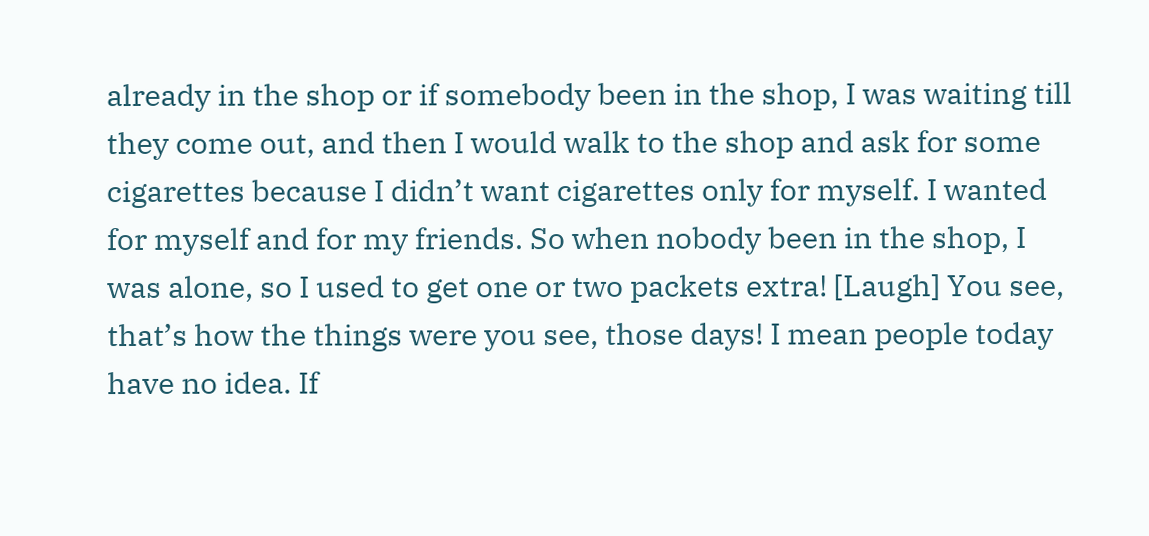already in the shop or if somebody been in the shop, I was waiting till they come out, and then I would walk to the shop and ask for some cigarettes because I didn’t want cigarettes only for myself. I wanted for myself and for my friends. So when nobody been in the shop, I was alone, so I used to get one or two packets extra! [Laugh] You see, that’s how the things were you see, those days! I mean people today have no idea. If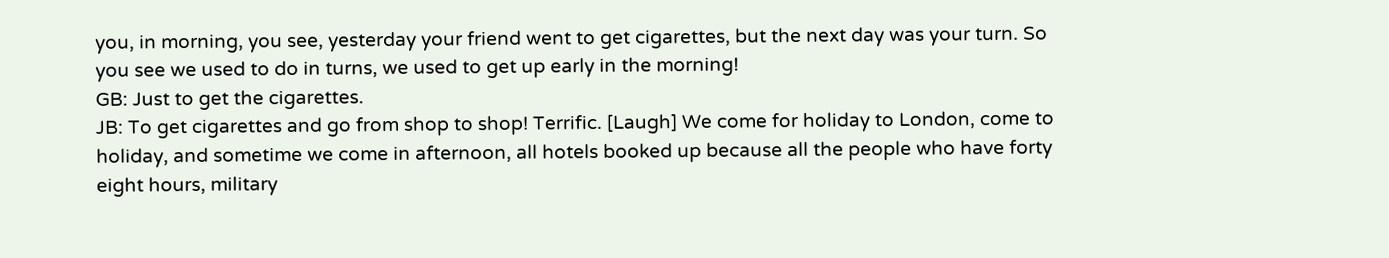you, in morning, you see, yesterday your friend went to get cigarettes, but the next day was your turn. So you see we used to do in turns, we used to get up early in the morning!
GB: Just to get the cigarettes.
JB: To get cigarettes and go from shop to shop! Terrific. [Laugh] We come for holiday to London, come to holiday, and sometime we come in afternoon, all hotels booked up because all the people who have forty eight hours, military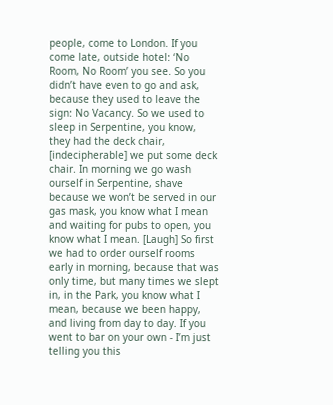people, come to London. If you come late, outside hotel: ‘No Room, No Room’ you see. So you didn’t have even to go and ask, because they used to leave the sign: No Vacancy. So we used to sleep in Serpentine, you know, they had the deck chair, [indecipherable] we put some deck chair. In morning we go wash ourself in Serpentine, shave because we won’t be served in our gas mask, you know what I mean and waiting for pubs to open, you know what I mean. [Laugh] So first we had to order ourself rooms early in morning, because that was only time, but many times we slept in, in the Park, you know what I mean, because we been happy, and living from day to day. If you went to bar on your own - I’m just telling you this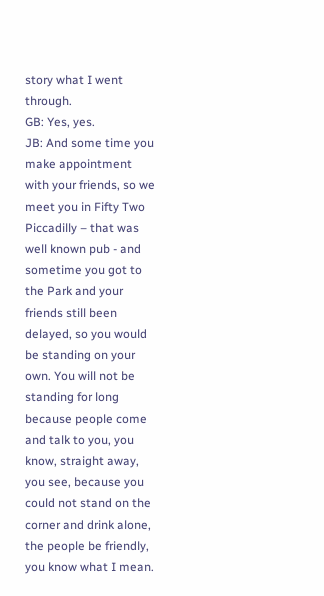story what I went through.
GB: Yes, yes.
JB: And some time you make appointment with your friends, so we meet you in Fifty Two Piccadilly – that was well known pub - and sometime you got to the Park and your friends still been delayed, so you would be standing on your own. You will not be standing for long because people come and talk to you, you know, straight away, you see, because you could not stand on the corner and drink alone, the people be friendly, you know what I mean.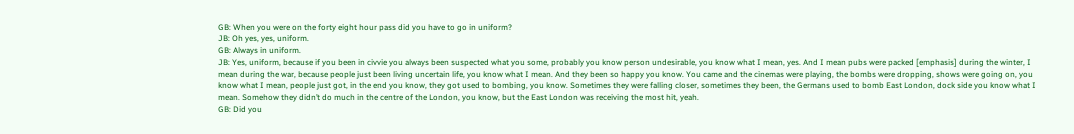GB: When you were on the forty eight hour pass did you have to go in uniform?
JB: Oh yes, yes, uniform.
GB: Always in uniform.
JB: Yes, uniform, because if you been in civvie you always been suspected what you some, probably you know person undesirable, you know what I mean, yes. And I mean pubs were packed [emphasis] during the winter, I mean during the war, because people just been living uncertain life, you know what I mean. And they been so happy you know. You came and the cinemas were playing, the bombs were dropping, shows were going on, you know what I mean, people just got, in the end you know, they got used to bombing, you know. Sometimes they were falling closer, sometimes they been, the Germans used to bomb East London, dock side you know what I mean. Somehow they didn’t do much in the centre of the London, you know, but the East London was receiving the most hit, yeah.
GB: Did you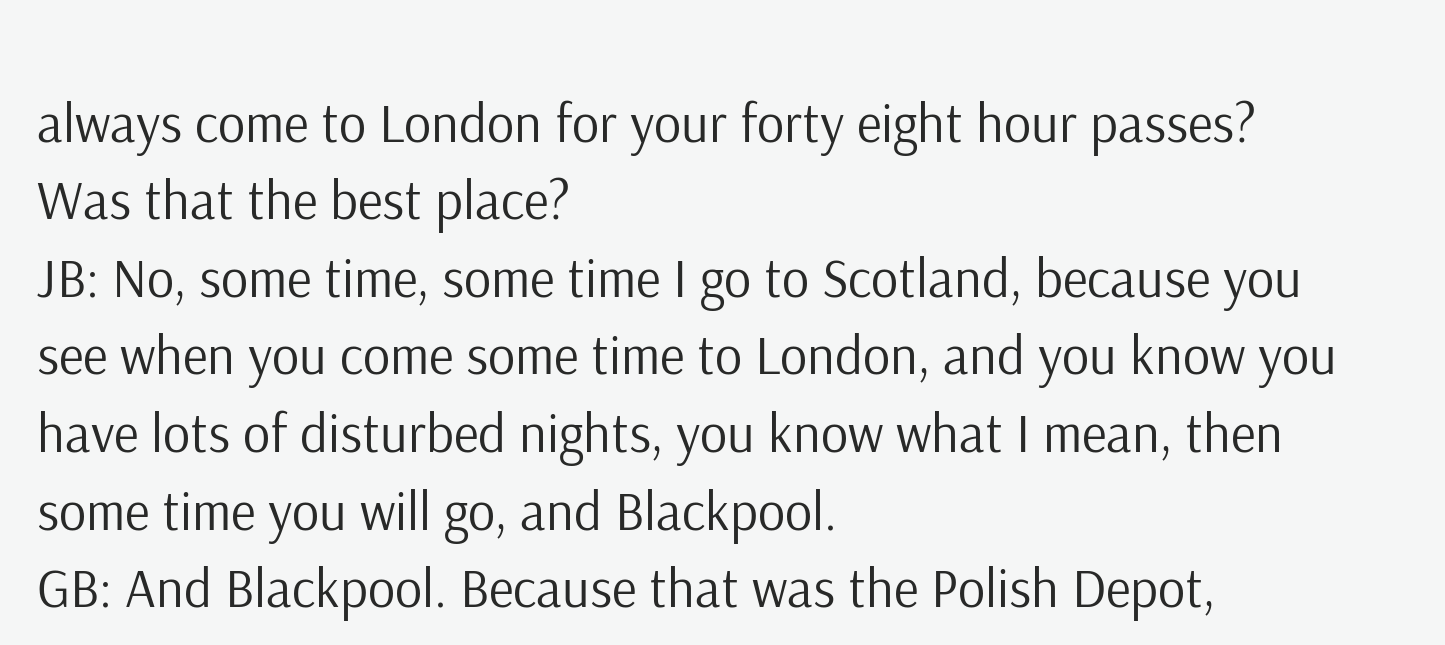always come to London for your forty eight hour passes? Was that the best place?
JB: No, some time, some time I go to Scotland, because you see when you come some time to London, and you know you have lots of disturbed nights, you know what I mean, then some time you will go, and Blackpool.
GB: And Blackpool. Because that was the Polish Depot,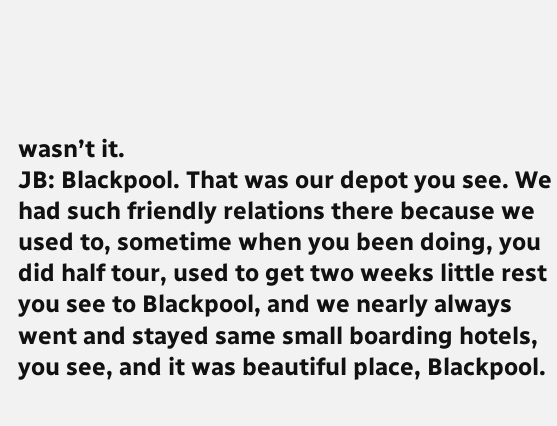wasn’t it.
JB: Blackpool. That was our depot you see. We had such friendly relations there because we used to, sometime when you been doing, you did half tour, used to get two weeks little rest you see to Blackpool, and we nearly always went and stayed same small boarding hotels, you see, and it was beautiful place, Blackpool.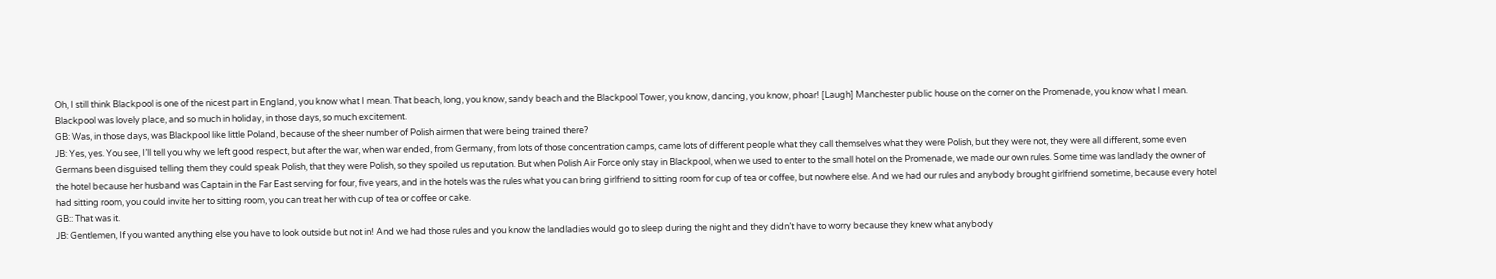Oh, I still think Blackpool is one of the nicest part in England, you know what I mean. That beach, long, you know, sandy beach and the Blackpool Tower, you know, dancing, you know, phoar! [Laugh] Manchester public house on the corner on the Promenade, you know what I mean. Blackpool was lovely place, and so much in holiday, in those days, so much excitement.
GB: Was, in those days, was Blackpool like little Poland, because of the sheer number of Polish airmen that were being trained there?
JB: Yes, yes. You see, I’ll tell you why we left good respect, but after the war, when war ended, from Germany, from lots of those concentration camps, came lots of different people what they call themselves what they were Polish, but they were not, they were all different, some even Germans been disguised telling them they could speak Polish, that they were Polish, so they spoiled us reputation. But when Polish Air Force only stay in Blackpool, when we used to enter to the small hotel on the Promenade, we made our own rules. Some time was landlady the owner of the hotel because her husband was Captain in the Far East serving for four, five years, and in the hotels was the rules what you can bring girlfriend to sitting room for cup of tea or coffee, but nowhere else. And we had our rules and anybody brought girlfriend sometime, because every hotel had sitting room, you could invite her to sitting room, you can treat her with cup of tea or coffee or cake.
GB:: That was it.
JB: Gentlemen, If you wanted anything else you have to look outside but not in! And we had those rules and you know the landladies would go to sleep during the night and they didn’t have to worry because they knew what anybody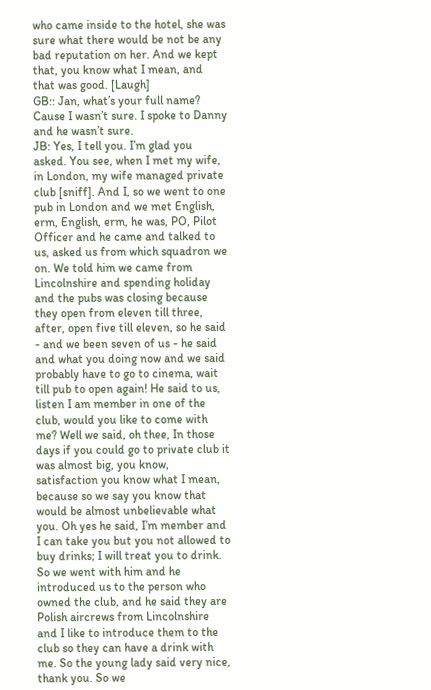who came inside to the hotel, she was sure what there would be not be any bad reputation on her. And we kept that, you know what I mean, and that was good. [Laugh]
GB:: Jan, what’s your full name? Cause I wasn’t sure. I spoke to Danny and he wasn’t sure.
JB: Yes, I tell you. I’m glad you asked. You see, when I met my wife, in London, my wife managed private club [sniff]. And I, so we went to one pub in London and we met English, erm, English, erm, he was, PO, Pilot Officer and he came and talked to us, asked us from which squadron we on. We told him we came from Lincolnshire and spending holiday and the pubs was closing because they open from eleven till three, after, open five till eleven, so he said - and we been seven of us - he said and what you doing now and we said probably have to go to cinema, wait till pub to open again! He said to us, listen I am member in one of the club, would you like to come with me? Well we said, oh thee, In those days if you could go to private club it was almost big, you know, satisfaction you know what I mean, because so we say you know that would be almost unbelievable what you. Oh yes he said, I’m member and I can take you but you not allowed to buy drinks; I will treat you to drink. So we went with him and he introduced us to the person who owned the club, and he said they are Polish aircrews from Lincolnshire and I like to introduce them to the club so they can have a drink with me. So the young lady said very nice, thank you. So we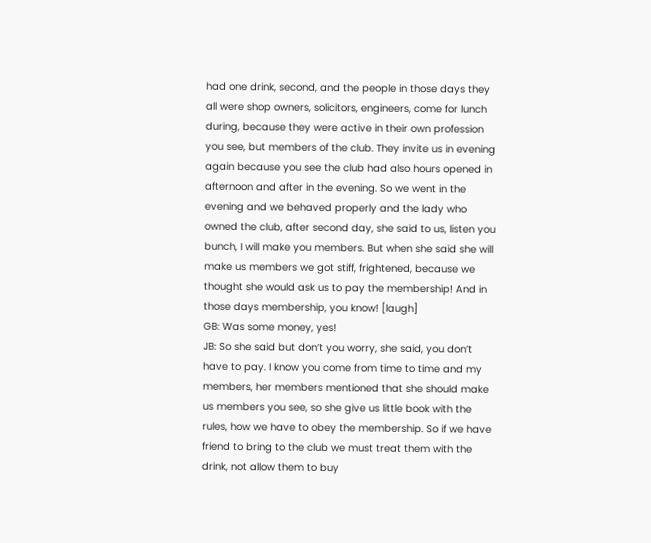had one drink, second, and the people in those days they all were shop owners, solicitors, engineers, come for lunch during, because they were active in their own profession you see, but members of the club. They invite us in evening again because you see the club had also hours opened in afternoon and after in the evening. So we went in the evening and we behaved properly and the lady who owned the club, after second day, she said to us, listen you bunch, I will make you members. But when she said she will make us members we got stiff, frightened, because we thought she would ask us to pay the membership! And in those days membership, you know! [laugh]
GB: Was some money, yes!
JB: So she said but don’t you worry, she said, you don’t have to pay. I know you come from time to time and my members, her members mentioned that she should make us members you see, so she give us little book with the rules, how we have to obey the membership. So if we have friend to bring to the club we must treat them with the drink, not allow them to buy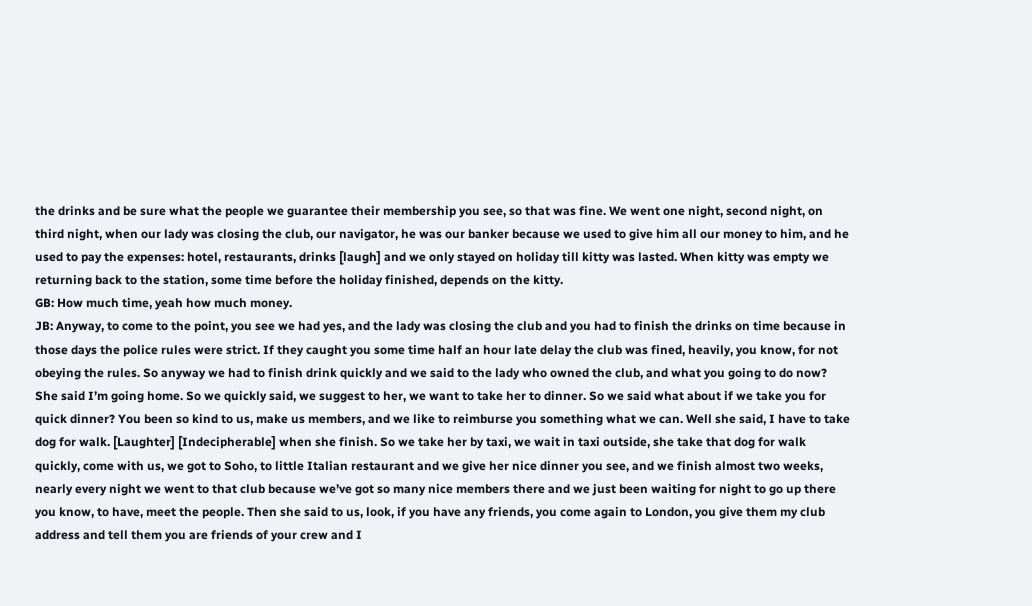the drinks and be sure what the people we guarantee their membership you see, so that was fine. We went one night, second night, on third night, when our lady was closing the club, our navigator, he was our banker because we used to give him all our money to him, and he used to pay the expenses: hotel, restaurants, drinks [laugh] and we only stayed on holiday till kitty was lasted. When kitty was empty we returning back to the station, some time before the holiday finished, depends on the kitty.
GB: How much time, yeah how much money.
JB: Anyway, to come to the point, you see we had yes, and the lady was closing the club and you had to finish the drinks on time because in those days the police rules were strict. If they caught you some time half an hour late delay the club was fined, heavily, you know, for not obeying the rules. So anyway we had to finish drink quickly and we said to the lady who owned the club, and what you going to do now? She said I’m going home. So we quickly said, we suggest to her, we want to take her to dinner. So we said what about if we take you for quick dinner? You been so kind to us, make us members, and we like to reimburse you something what we can. Well she said, I have to take dog for walk. [Laughter] [Indecipherable] when she finish. So we take her by taxi, we wait in taxi outside, she take that dog for walk quickly, come with us, we got to Soho, to little Italian restaurant and we give her nice dinner you see, and we finish almost two weeks, nearly every night we went to that club because we’ve got so many nice members there and we just been waiting for night to go up there you know, to have, meet the people. Then she said to us, look, if you have any friends, you come again to London, you give them my club address and tell them you are friends of your crew and I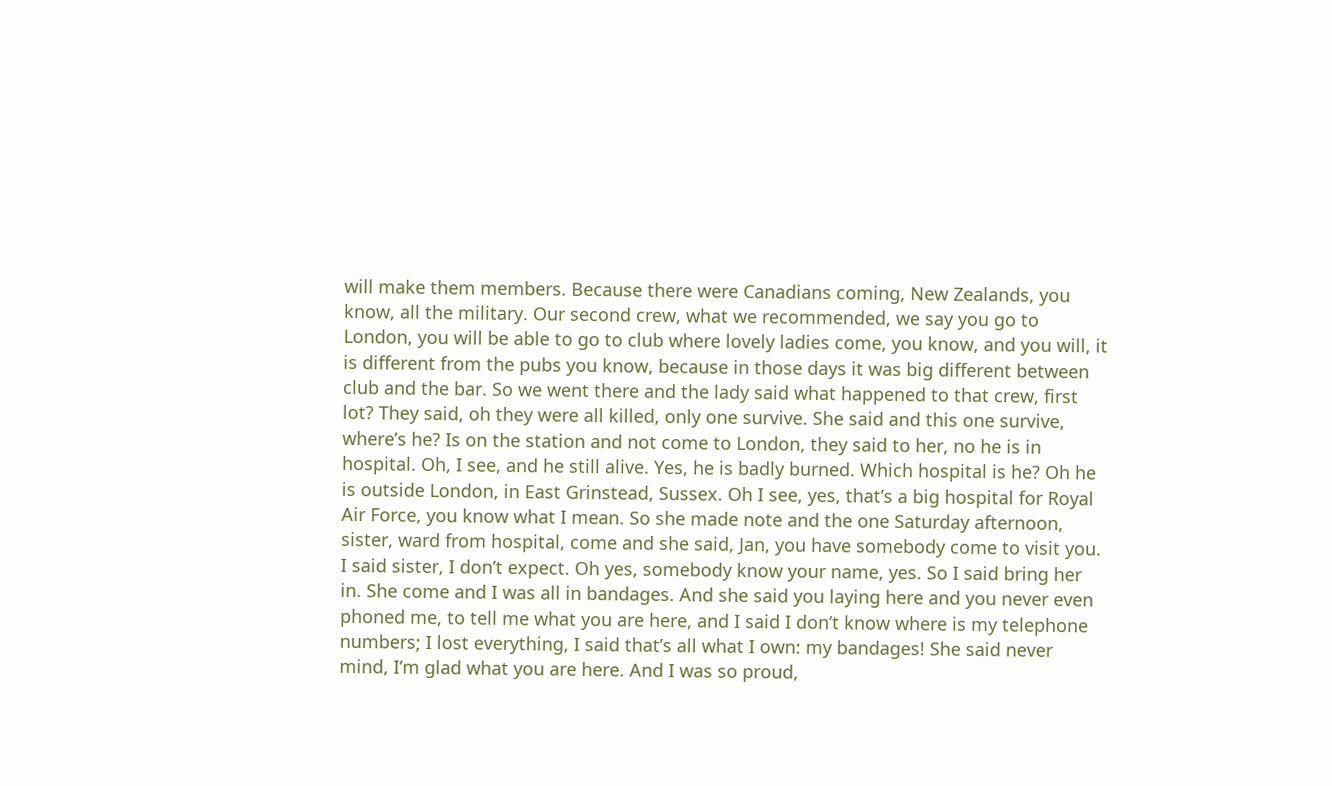will make them members. Because there were Canadians coming, New Zealands, you know, all the military. Our second crew, what we recommended, we say you go to London, you will be able to go to club where lovely ladies come, you know, and you will, it is different from the pubs you know, because in those days it was big different between club and the bar. So we went there and the lady said what happened to that crew, first lot? They said, oh they were all killed, only one survive. She said and this one survive, where’s he? Is on the station and not come to London, they said to her, no he is in hospital. Oh, I see, and he still alive. Yes, he is badly burned. Which hospital is he? Oh he is outside London, in East Grinstead, Sussex. Oh I see, yes, that’s a big hospital for Royal Air Force, you know what I mean. So she made note and the one Saturday afternoon, sister, ward from hospital, come and she said, Jan, you have somebody come to visit you. I said sister, I don’t expect. Oh yes, somebody know your name, yes. So I said bring her in. She come and I was all in bandages. And she said you laying here and you never even phoned me, to tell me what you are here, and I said I don’t know where is my telephone numbers; I lost everything, I said that’s all what I own: my bandages! She said never mind, I’m glad what you are here. And I was so proud,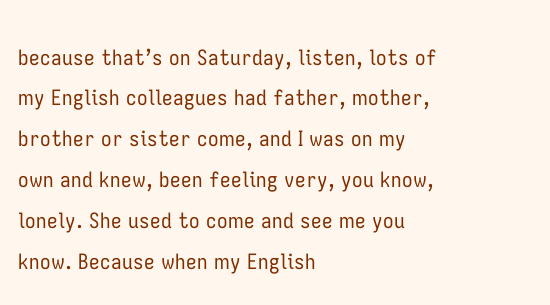because that’s on Saturday, listen, lots of my English colleagues had father, mother, brother or sister come, and I was on my own and knew, been feeling very, you know, lonely. She used to come and see me you know. Because when my English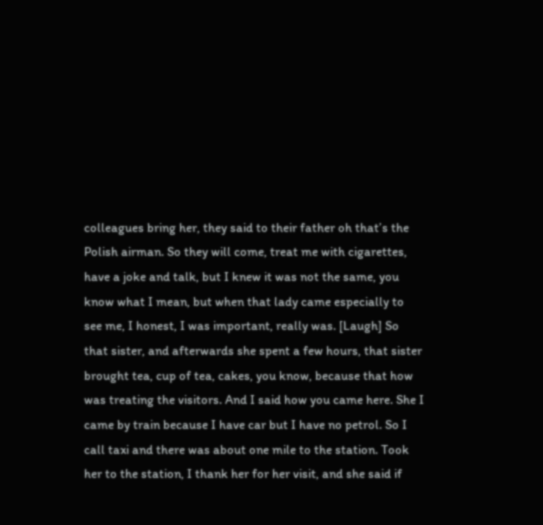colleagues bring her, they said to their father oh that’s the Polish airman. So they will come, treat me with cigarettes, have a joke and talk, but I knew it was not the same, you know what I mean, but when that lady came especially to see me, I honest, I was important, really was. [Laugh] So that sister, and afterwards she spent a few hours, that sister brought tea, cup of tea, cakes, you know, because that how was treating the visitors. And I said how you came here. She I came by train because I have car but I have no petrol. So I call taxi and there was about one mile to the station. Took her to the station, I thank her for her visit, and she said if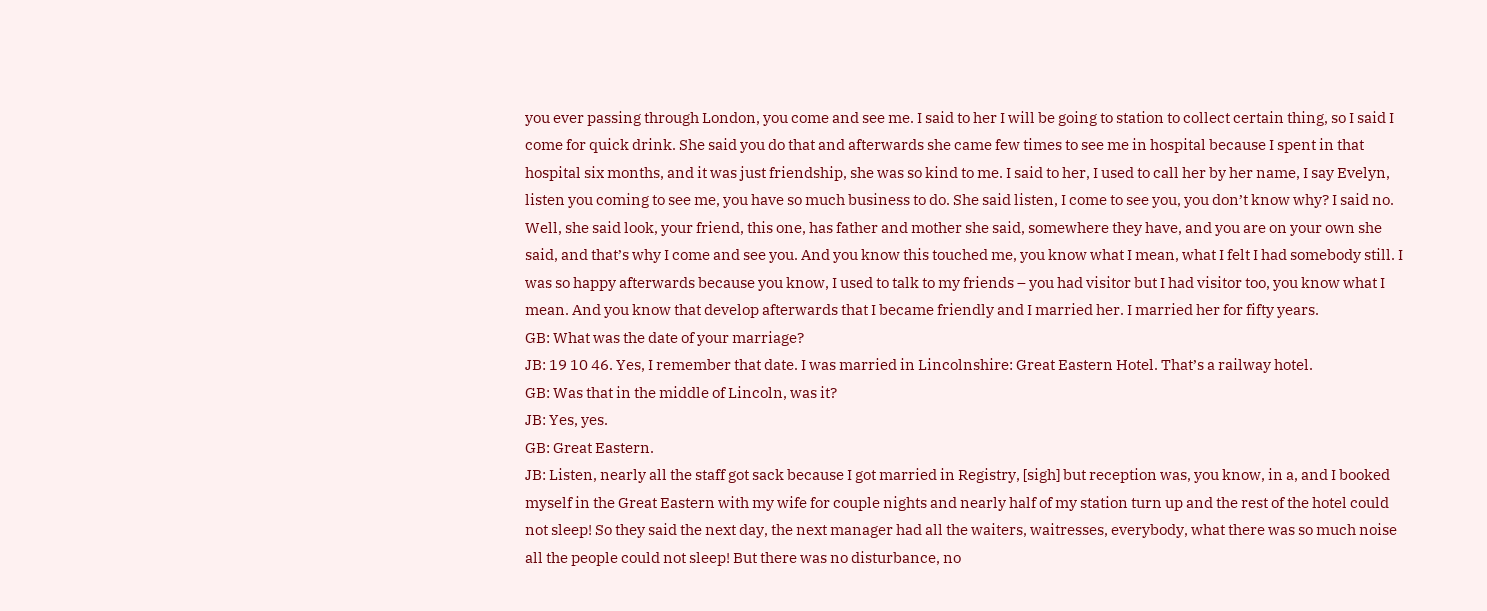you ever passing through London, you come and see me. I said to her I will be going to station to collect certain thing, so I said I come for quick drink. She said you do that and afterwards she came few times to see me in hospital because I spent in that hospital six months, and it was just friendship, she was so kind to me. I said to her, I used to call her by her name, I say Evelyn, listen you coming to see me, you have so much business to do. She said listen, I come to see you, you don’t know why? I said no. Well, she said look, your friend, this one, has father and mother she said, somewhere they have, and you are on your own she said, and that’s why I come and see you. And you know this touched me, you know what I mean, what I felt I had somebody still. I was so happy afterwards because you know, I used to talk to my friends – you had visitor but I had visitor too, you know what I mean. And you know that develop afterwards that I became friendly and I married her. I married her for fifty years.
GB: What was the date of your marriage?
JB: 19 10 46. Yes, I remember that date. I was married in Lincolnshire: Great Eastern Hotel. That’s a railway hotel.
GB: Was that in the middle of Lincoln, was it?
JB: Yes, yes.
GB: Great Eastern.
JB: Listen, nearly all the staff got sack because I got married in Registry, [sigh] but reception was, you know, in a, and I booked myself in the Great Eastern with my wife for couple nights and nearly half of my station turn up and the rest of the hotel could not sleep! So they said the next day, the next manager had all the waiters, waitresses, everybody, what there was so much noise all the people could not sleep! But there was no disturbance, no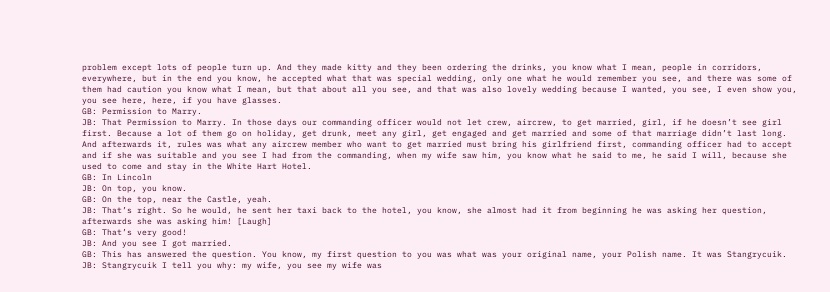problem except lots of people turn up. And they made kitty and they been ordering the drinks, you know what I mean, people in corridors, everywhere, but in the end you know, he accepted what that was special wedding, only one what he would remember you see, and there was some of them had caution you know what I mean, but that about all you see, and that was also lovely wedding because I wanted, you see, I even show you, you see here, here, if you have glasses.
GB: Permission to Marry.
JB: That Permission to Marry. In those days our commanding officer would not let crew, aircrew, to get married, girl, if he doesn’t see girl first. Because a lot of them go on holiday, get drunk, meet any girl, get engaged and get married and some of that marriage didn’t last long. And afterwards it, rules was what any aircrew member who want to get married must bring his girlfriend first, commanding officer had to accept and if she was suitable and you see I had from the commanding, when my wife saw him, you know what he said to me, he said I will, because she used to come and stay in the White Hart Hotel.
GB: In Lincoln
JB: On top, you know.
GB: On the top, near the Castle, yeah.
JB: That’s right. So he would, he sent her taxi back to the hotel, you know, she almost had it from beginning he was asking her question, afterwards she was asking him! [Laugh]
GB: That’s very good!
JB: And you see I got married.
GB: This has answered the question. You know, my first question to you was what was your original name, your Polish name. It was Stangrycuik.
JB: Stangrycuik I tell you why: my wife, you see my wife was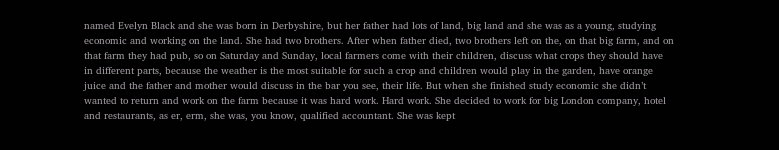named Evelyn Black and she was born in Derbyshire, but her father had lots of land, big land and she was as a young, studying economic and working on the land. She had two brothers. After when father died, two brothers left on the, on that big farm, and on that farm they had pub, so on Saturday and Sunday, local farmers come with their children, discuss what crops they should have in different parts, because the weather is the most suitable for such a crop and children would play in the garden, have orange juice and the father and mother would discuss in the bar you see, their life. But when she finished study economic she didn’t wanted to return and work on the farm because it was hard work. Hard work. She decided to work for big London company, hotel and restaurants, as er, erm, she was, you know, qualified accountant. She was kept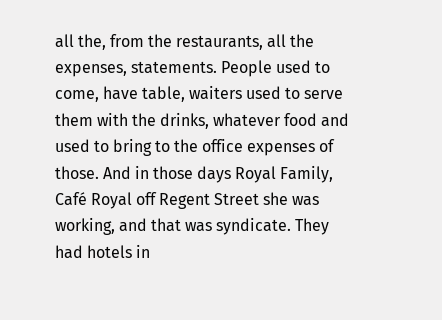all the, from the restaurants, all the expenses, statements. People used to come, have table, waiters used to serve them with the drinks, whatever food and used to bring to the office expenses of those. And in those days Royal Family, Café Royal off Regent Street she was working, and that was syndicate. They had hotels in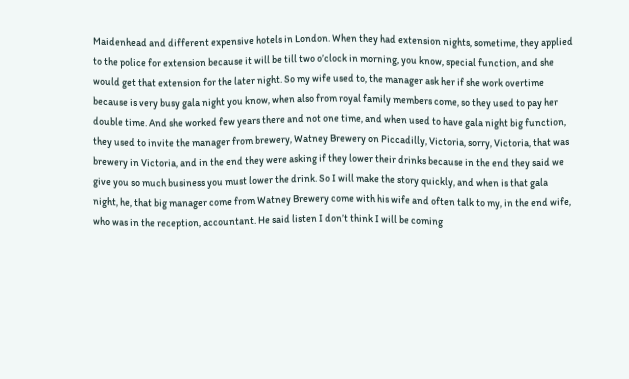Maidenhead and different expensive hotels in London. When they had extension nights, sometime, they applied to the police for extension because it will be till two o’clock in morning, you know, special function, and she would get that extension for the later night. So my wife used to, the manager ask her if she work overtime because is very busy gala night you know, when also from royal family members come, so they used to pay her double time. And she worked few years there and not one time, and when used to have gala night big function, they used to invite the manager from brewery, Watney Brewery on Piccadilly, Victoria, sorry, Victoria, that was brewery in Victoria, and in the end they were asking if they lower their drinks because in the end they said we give you so much business you must lower the drink. So I will make the story quickly, and when is that gala night, he, that big manager come from Watney Brewery come with his wife and often talk to my, in the end wife, who was in the reception, accountant. He said listen I don’t think I will be coming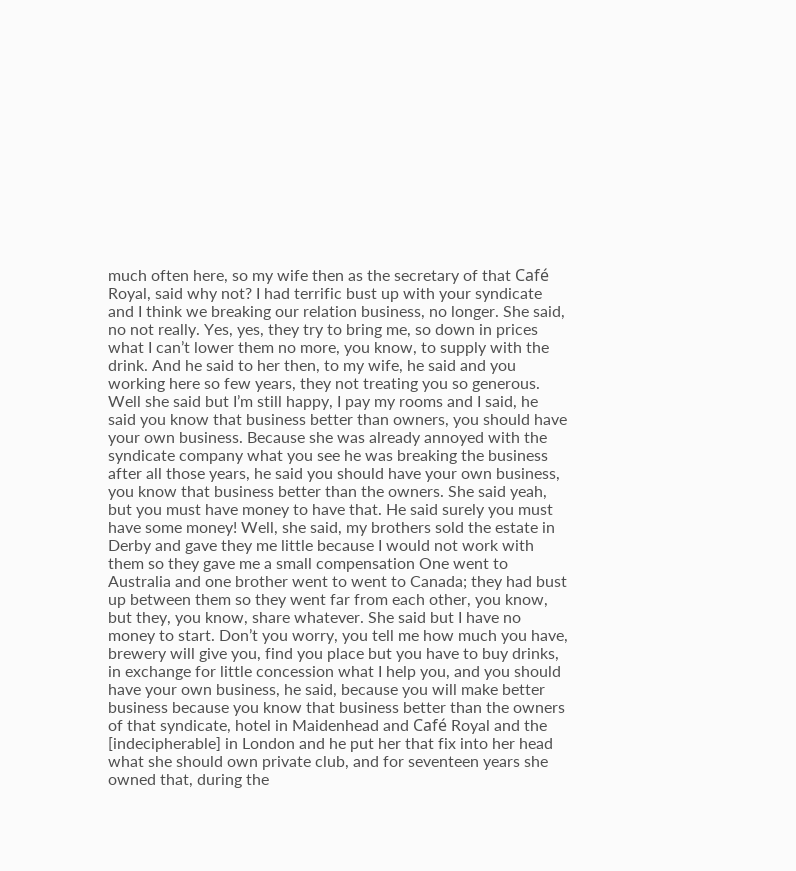much often here, so my wife then as the secretary of that Café Royal, said why not? I had terrific bust up with your syndicate and I think we breaking our relation business, no longer. She said, no not really. Yes, yes, they try to bring me, so down in prices what I can’t lower them no more, you know, to supply with the drink. And he said to her then, to my wife, he said and you working here so few years, they not treating you so generous. Well she said but I’m still happy, I pay my rooms and I said, he said you know that business better than owners, you should have your own business. Because she was already annoyed with the syndicate company what you see he was breaking the business after all those years, he said you should have your own business, you know that business better than the owners. She said yeah, but you must have money to have that. He said surely you must have some money! Well, she said, my brothers sold the estate in Derby and gave they me little because I would not work with them so they gave me a small compensation One went to Australia and one brother went to went to Canada; they had bust up between them so they went far from each other, you know, but they, you know, share whatever. She said but I have no money to start. Don’t you worry, you tell me how much you have, brewery will give you, find you place but you have to buy drinks, in exchange for little concession what I help you, and you should have your own business, he said, because you will make better business because you know that business better than the owners of that syndicate, hotel in Maidenhead and Café Royal and the [indecipherable] in London and he put her that fix into her head what she should own private club, and for seventeen years she owned that, during the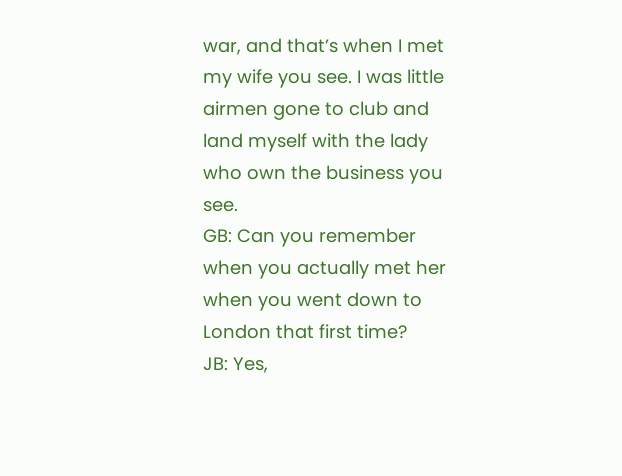war, and that’s when I met my wife you see. I was little airmen gone to club and land myself with the lady who own the business you see.
GB: Can you remember when you actually met her when you went down to London that first time?
JB: Yes,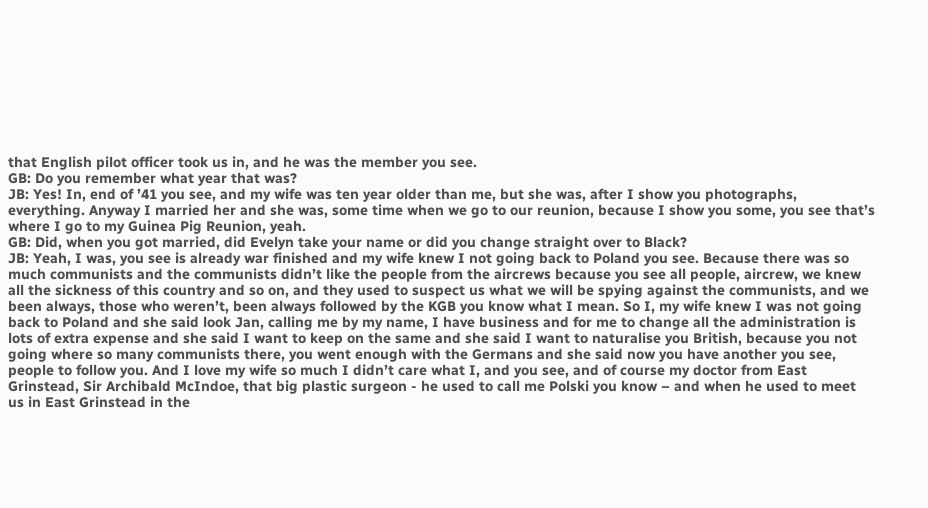that English pilot officer took us in, and he was the member you see.
GB: Do you remember what year that was?
JB: Yes! In, end of ’41 you see, and my wife was ten year older than me, but she was, after I show you photographs, everything. Anyway I married her and she was, some time when we go to our reunion, because I show you some, you see that’s where I go to my Guinea Pig Reunion, yeah.
GB: Did, when you got married, did Evelyn take your name or did you change straight over to Black?
JB: Yeah, I was, you see is already war finished and my wife knew I not going back to Poland you see. Because there was so much communists and the communists didn’t like the people from the aircrews because you see all people, aircrew, we knew all the sickness of this country and so on, and they used to suspect us what we will be spying against the communists, and we been always, those who weren’t, been always followed by the KGB you know what I mean. So I, my wife knew I was not going back to Poland and she said look Jan, calling me by my name, I have business and for me to change all the administration is lots of extra expense and she said I want to keep on the same and she said I want to naturalise you British, because you not going where so many communists there, you went enough with the Germans and she said now you have another you see, people to follow you. And I love my wife so much I didn’t care what I, and you see, and of course my doctor from East Grinstead, Sir Archibald McIndoe, that big plastic surgeon - he used to call me Polski you know – and when he used to meet us in East Grinstead in the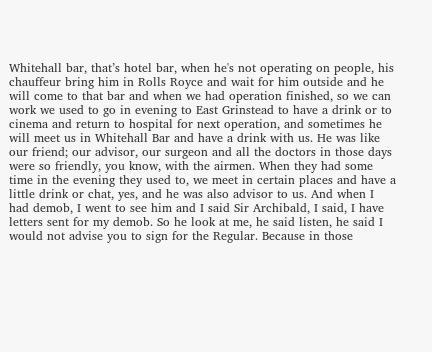Whitehall bar, that’s hotel bar, when he's not operating on people, his chauffeur bring him in Rolls Royce and wait for him outside and he will come to that bar and when we had operation finished, so we can work we used to go in evening to East Grinstead to have a drink or to cinema and return to hospital for next operation, and sometimes he will meet us in Whitehall Bar and have a drink with us. He was like our friend; our advisor, our surgeon and all the doctors in those days were so friendly, you know, with the airmen. When they had some time in the evening they used to, we meet in certain places and have a little drink or chat, yes, and he was also advisor to us. And when I had demob, I went to see him and I said Sir Archibald, I said, I have letters sent for my demob. So he look at me, he said listen, he said I would not advise you to sign for the Regular. Because in those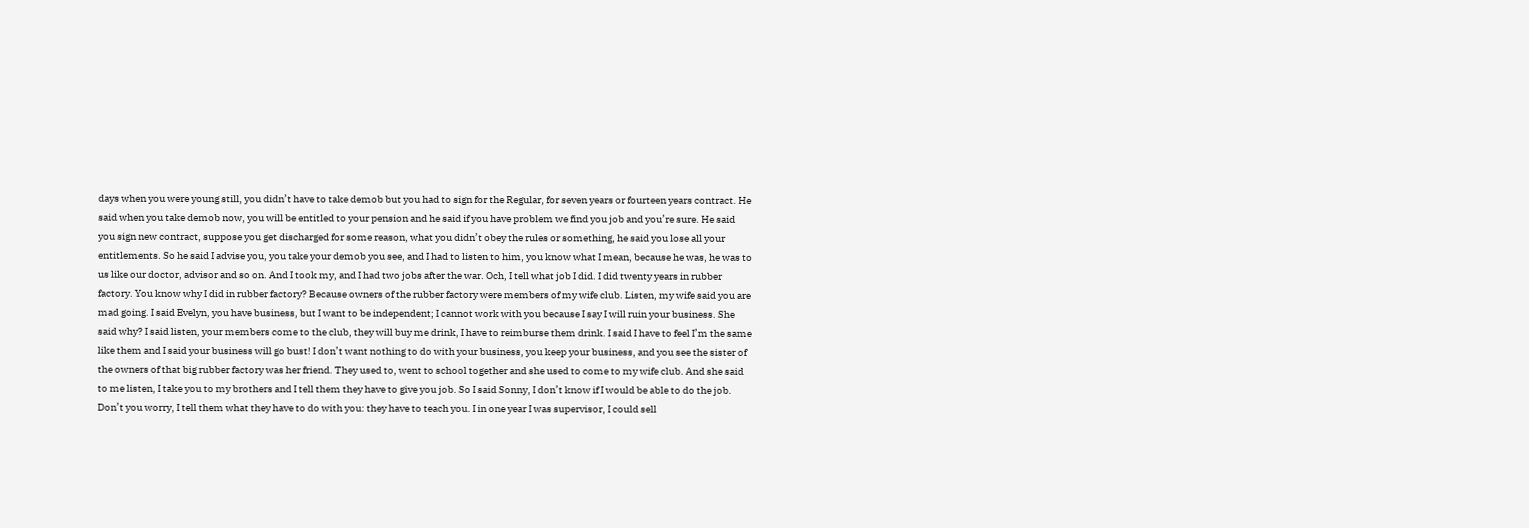days when you were young still, you didn’t have to take demob but you had to sign for the Regular, for seven years or fourteen years contract. He said when you take demob now, you will be entitled to your pension and he said if you have problem we find you job and you’re sure. He said you sign new contract, suppose you get discharged for some reason, what you didn’t obey the rules or something, he said you lose all your entitlements. So he said I advise you, you take your demob you see, and I had to listen to him, you know what I mean, because he was, he was to us like our doctor, advisor and so on. And I took my, and I had two jobs after the war. Och, I tell what job I did. I did twenty years in rubber factory. You know why I did in rubber factory? Because owners of the rubber factory were members of my wife club. Listen, my wife said you are mad going. I said Evelyn, you have business, but I want to be independent; I cannot work with you because I say I will ruin your business. She said why? I said listen, your members come to the club, they will buy me drink, I have to reimburse them drink. I said I have to feel I’m the same like them and I said your business will go bust! I don’t want nothing to do with your business, you keep your business, and you see the sister of the owners of that big rubber factory was her friend. They used to, went to school together and she used to come to my wife club. And she said to me listen, I take you to my brothers and I tell them they have to give you job. So I said Sonny, I don’t know if I would be able to do the job. Don’t you worry, I tell them what they have to do with you: they have to teach you. I in one year I was supervisor, I could sell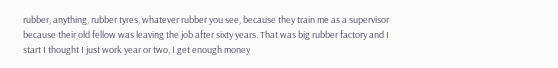rubber, anything, rubber tyres, whatever rubber you see, because they train me as a supervisor because their old fellow was leaving the job after sixty years. That was big rubber factory and I start I thought I just work year or two, I get enough money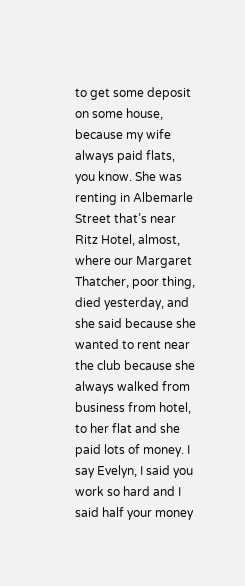to get some deposit on some house, because my wife always paid flats, you know. She was renting in Albemarle Street that’s near Ritz Hotel, almost, where our Margaret Thatcher, poor thing, died yesterday, and she said because she wanted to rent near the club because she always walked from business from hotel, to her flat and she paid lots of money. I say Evelyn, I said you work so hard and I said half your money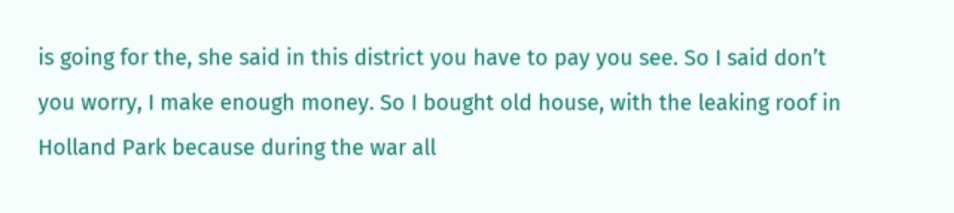is going for the, she said in this district you have to pay you see. So I said don’t you worry, I make enough money. So I bought old house, with the leaking roof in Holland Park because during the war all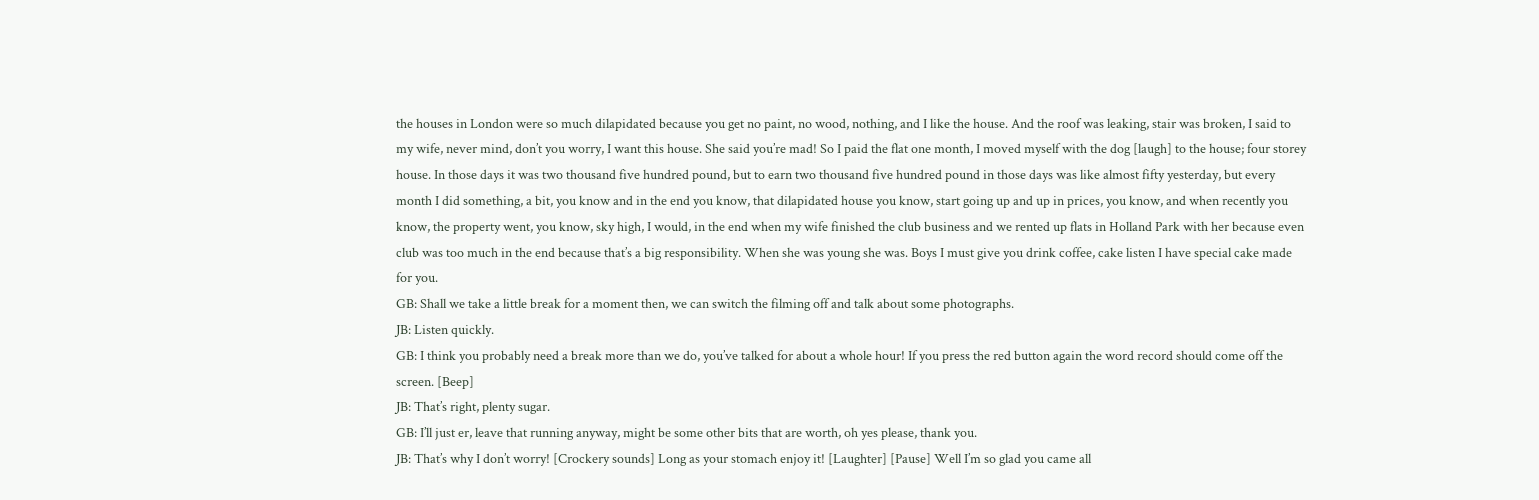the houses in London were so much dilapidated because you get no paint, no wood, nothing, and I like the house. And the roof was leaking, stair was broken, I said to my wife, never mind, don’t you worry, I want this house. She said you’re mad! So I paid the flat one month, I moved myself with the dog [laugh] to the house; four storey house. In those days it was two thousand five hundred pound, but to earn two thousand five hundred pound in those days was like almost fifty yesterday, but every month I did something, a bit, you know and in the end you know, that dilapidated house you know, start going up and up in prices, you know, and when recently you know, the property went, you know, sky high, I would, in the end when my wife finished the club business and we rented up flats in Holland Park with her because even club was too much in the end because that’s a big responsibility. When she was young she was. Boys I must give you drink coffee, cake listen I have special cake made for you.
GB: Shall we take a little break for a moment then, we can switch the filming off and talk about some photographs.
JB: Listen quickly.
GB: I think you probably need a break more than we do, you’ve talked for about a whole hour! If you press the red button again the word record should come off the screen. [Beep]
JB: That’s right, plenty sugar.
GB: I’ll just er, leave that running anyway, might be some other bits that are worth, oh yes please, thank you.
JB: That’s why I don’t worry! [Crockery sounds] Long as your stomach enjoy it! [Laughter] [Pause] Well I’m so glad you came all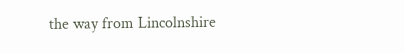the way from Lincolnshire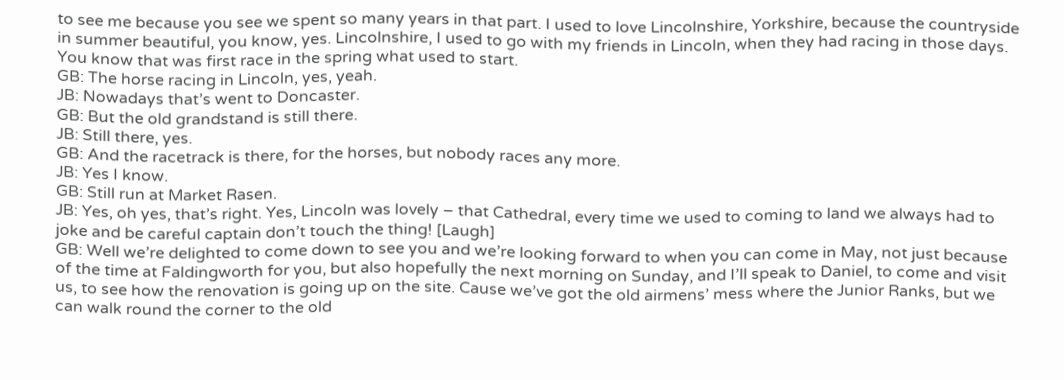to see me because you see we spent so many years in that part. I used to love Lincolnshire, Yorkshire, because the countryside in summer beautiful, you know, yes. Lincolnshire, I used to go with my friends in Lincoln, when they had racing in those days. You know that was first race in the spring what used to start.
GB: The horse racing in Lincoln, yes, yeah.
JB: Nowadays that’s went to Doncaster.
GB: But the old grandstand is still there.
JB: Still there, yes.
GB: And the racetrack is there, for the horses, but nobody races any more.
JB: Yes I know.
GB: Still run at Market Rasen.
JB: Yes, oh yes, that’s right. Yes, Lincoln was lovely – that Cathedral, every time we used to coming to land we always had to joke and be careful captain don’t touch the thing! [Laugh]
GB: Well we’re delighted to come down to see you and we’re looking forward to when you can come in May, not just because of the time at Faldingworth for you, but also hopefully the next morning on Sunday, and I’ll speak to Daniel, to come and visit us, to see how the renovation is going up on the site. Cause we’ve got the old airmens’ mess where the Junior Ranks, but we can walk round the corner to the old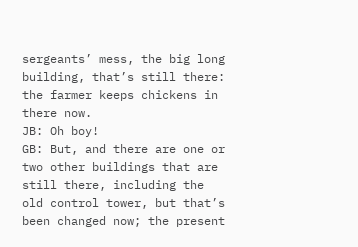sergeants’ mess, the big long building, that’s still there: the farmer keeps chickens in there now.
JB: Oh boy!
GB: But, and there are one or two other buildings that are still there, including the old control tower, but that’s been changed now; the present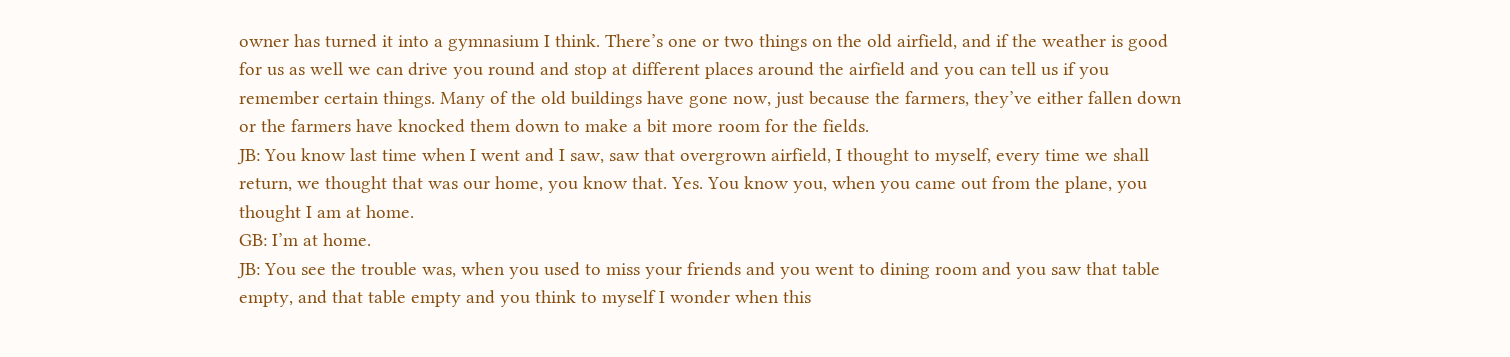owner has turned it into a gymnasium I think. There’s one or two things on the old airfield, and if the weather is good for us as well we can drive you round and stop at different places around the airfield and you can tell us if you remember certain things. Many of the old buildings have gone now, just because the farmers, they’ve either fallen down or the farmers have knocked them down to make a bit more room for the fields.
JB: You know last time when I went and I saw, saw that overgrown airfield, I thought to myself, every time we shall return, we thought that was our home, you know that. Yes. You know you, when you came out from the plane, you thought I am at home.
GB: I’m at home.
JB: You see the trouble was, when you used to miss your friends and you went to dining room and you saw that table empty, and that table empty and you think to myself I wonder when this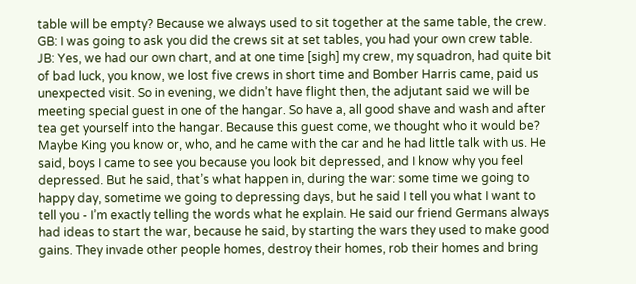table will be empty? Because we always used to sit together at the same table, the crew.
GB: I was going to ask you did the crews sit at set tables, you had your own crew table.
JB: Yes, we had our own chart, and at one time [sigh] my crew, my squadron, had quite bit of bad luck, you know, we lost five crews in short time and Bomber Harris came, paid us unexpected visit. So in evening, we didn’t have flight then, the adjutant said we will be meeting special guest in one of the hangar. So have a, all good shave and wash and after tea get yourself into the hangar. Because this guest come, we thought who it would be? Maybe King you know or, who, and he came with the car and he had little talk with us. He said, boys I came to see you because you look bit depressed, and I know why you feel depressed. But he said, that’s what happen in, during the war: some time we going to happy day, sometime we going to depressing days, but he said I tell you what I want to tell you - I’m exactly telling the words what he explain. He said our friend Germans always had ideas to start the war, because he said, by starting the wars they used to make good gains. They invade other people homes, destroy their homes, rob their homes and bring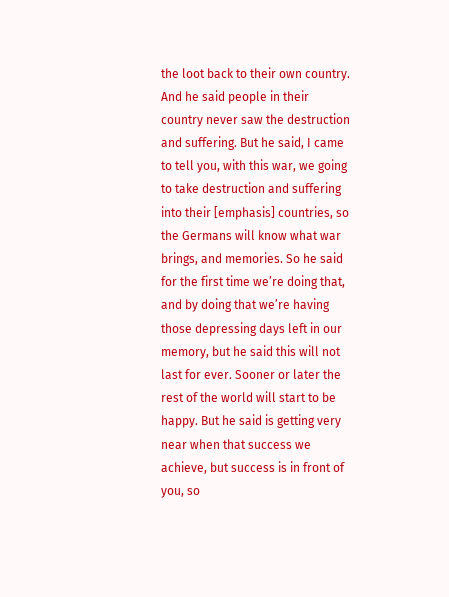the loot back to their own country. And he said people in their country never saw the destruction and suffering. But he said, I came to tell you, with this war, we going to take destruction and suffering into their [emphasis] countries, so the Germans will know what war brings, and memories. So he said for the first time we’re doing that, and by doing that we’re having those depressing days left in our memory, but he said this will not last for ever. Sooner or later the rest of the world will start to be happy. But he said is getting very near when that success we achieve, but success is in front of you, so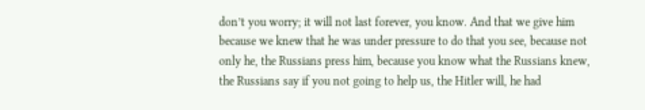don’t you worry; it will not last forever, you know. And that we give him because we knew that he was under pressure to do that you see, because not only he, the Russians press him, because you know what the Russians knew, the Russians say if you not going to help us, the Hitler will, he had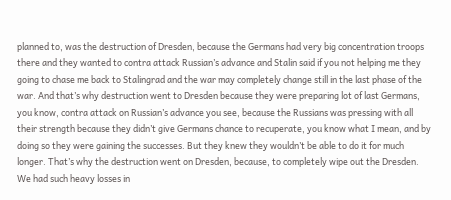planned to, was the destruction of Dresden, because the Germans had very big concentration troops there and they wanted to contra attack Russian’s advance and Stalin said if you not helping me they going to chase me back to Stalingrad and the war may completely change still in the last phase of the war. And that’s why destruction went to Dresden because they were preparing lot of last Germans, you know, contra attack on Russian’s advance you see, because the Russians was pressing with all their strength because they didn’t give Germans chance to recuperate, you know what I mean, and by doing so they were gaining the successes. But they knew they wouldn’t be able to do it for much longer. That’s why the destruction went on Dresden, because, to completely wipe out the Dresden. We had such heavy losses in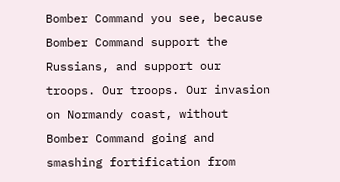Bomber Command you see, because Bomber Command support the Russians, and support our troops. Our troops. Our invasion on Normandy coast, without Bomber Command going and smashing fortification from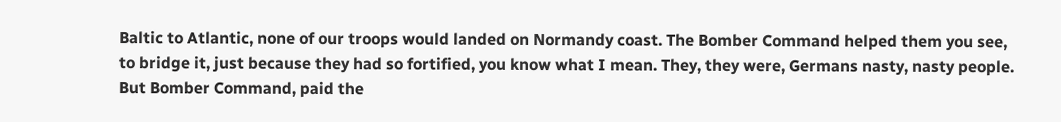Baltic to Atlantic, none of our troops would landed on Normandy coast. The Bomber Command helped them you see, to bridge it, just because they had so fortified, you know what I mean. They, they were, Germans nasty, nasty people. But Bomber Command, paid the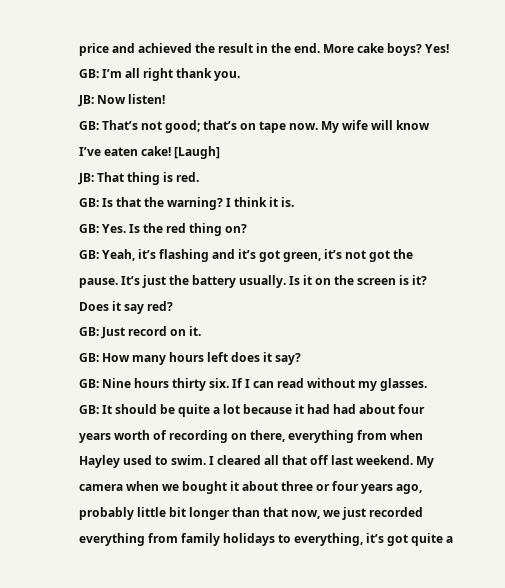price and achieved the result in the end. More cake boys? Yes!
GB: I’m all right thank you.
JB: Now listen!
GB: That’s not good; that’s on tape now. My wife will know I’ve eaten cake! [Laugh]
JB: That thing is red.
GB: Is that the warning? I think it is.
GB: Yes. Is the red thing on?
GB: Yeah, it’s flashing and it’s got green, it’s not got the pause. It’s just the battery usually. Is it on the screen is it? Does it say red?
GB: Just record on it.
GB: How many hours left does it say?
GB: Nine hours thirty six. If I can read without my glasses.
GB: It should be quite a lot because it had had about four years worth of recording on there, everything from when Hayley used to swim. I cleared all that off last weekend. My camera when we bought it about three or four years ago, probably little bit longer than that now, we just recorded everything from family holidays to everything, it’s got quite a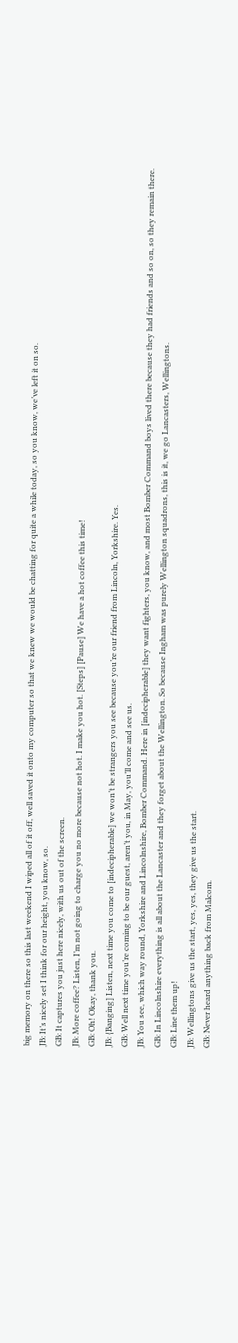big memory on there so this last weekend I wiped all of it off, well saved it onto my computer so that we knew we would be chatting for quite a while today, so you know, we’ve left it on so.
JB: It’s nicely set I think for our height, you know, so.
GB: It captures you just here nicely, with us out of the screen.
JB: More coffee? Listen, I’m not going to charge you no more because not hot. I make you hot. [Steps] [Pause] We have a hot coffee this time!
GB: Oh! Okay, thank you.
JB: {Banging] Listen, next time you come to [indecipherable] we won’t be strangers you see because you’re our friend from Lincoln, Yorkshire. Yes.
GB: Well next time you’re coming to be our guest, aren’t you, in May, you’ll come and see us.
JB: You see, which way round, Yorkshire and Lincolnshire, Bomber Command. Here in [indecipherable] they want fighters, you know, and most Bomber Command boys lived there because they had friends and so on, so they remain there.
GB: In Lincolnshire everything is all about the Lancaster and they forget about the Wellington. So because Ingham was purely Wellington squadrons, this is it, we go Lancasters, Wellingtons.
GB: Line them up!
JB: Wellingtons give us the start, yes, yes, they give us the start.
GB: Never heard anything back from Malcom.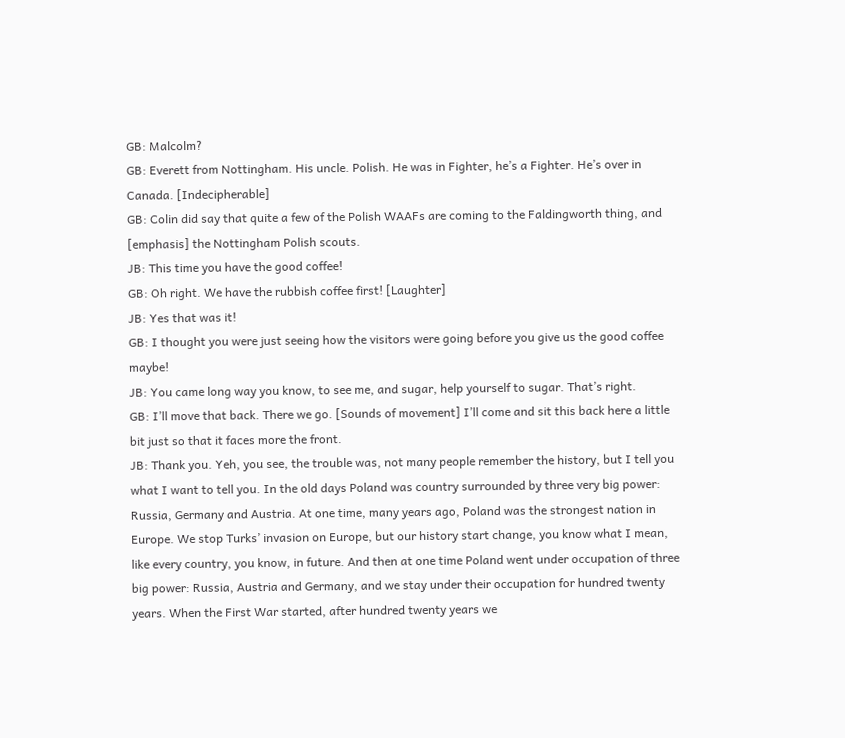GB: Malcolm?
GB: Everett from Nottingham. His uncle. Polish. He was in Fighter, he’s a Fighter. He’s over in Canada. [Indecipherable]
GB: Colin did say that quite a few of the Polish WAAFs are coming to the Faldingworth thing, and [emphasis] the Nottingham Polish scouts.
JB: This time you have the good coffee!
GB: Oh right. We have the rubbish coffee first! [Laughter]
JB: Yes that was it!
GB: I thought you were just seeing how the visitors were going before you give us the good coffee maybe!
JB: You came long way you know, to see me, and sugar, help yourself to sugar. That’s right.
GB: I’ll move that back. There we go. [Sounds of movement] I’ll come and sit this back here a little bit just so that it faces more the front.
JB: Thank you. Yeh, you see, the trouble was, not many people remember the history, but I tell you what I want to tell you. In the old days Poland was country surrounded by three very big power: Russia, Germany and Austria. At one time, many years ago, Poland was the strongest nation in Europe. We stop Turks’ invasion on Europe, but our history start change, you know what I mean, like every country, you know, in future. And then at one time Poland went under occupation of three big power: Russia, Austria and Germany, and we stay under their occupation for hundred twenty years. When the First War started, after hundred twenty years we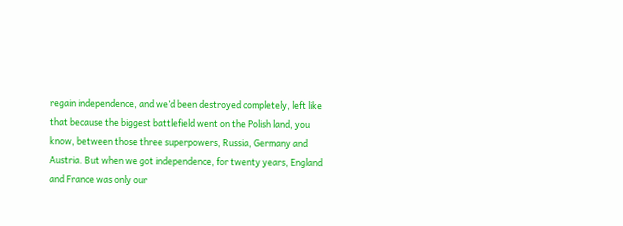regain independence, and we’d been destroyed completely, left like that because the biggest battlefield went on the Polish land, you know, between those three superpowers, Russia, Germany and Austria. But when we got independence, for twenty years, England and France was only our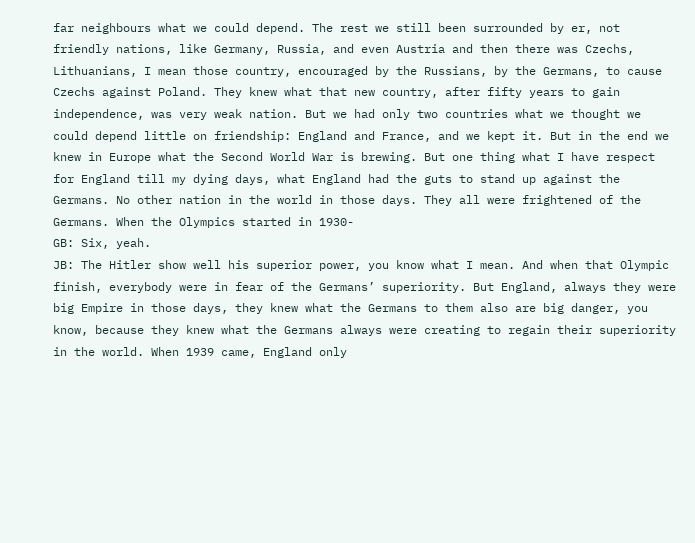far neighbours what we could depend. The rest we still been surrounded by er, not friendly nations, like Germany, Russia, and even Austria and then there was Czechs, Lithuanians, I mean those country, encouraged by the Russians, by the Germans, to cause Czechs against Poland. They knew what that new country, after fifty years to gain independence, was very weak nation. But we had only two countries what we thought we could depend little on friendship: England and France, and we kept it. But in the end we knew in Europe what the Second World War is brewing. But one thing what I have respect for England till my dying days, what England had the guts to stand up against the Germans. No other nation in the world in those days. They all were frightened of the Germans. When the Olympics started in 1930-
GB: Six, yeah.
JB: The Hitler show well his superior power, you know what I mean. And when that Olympic finish, everybody were in fear of the Germans’ superiority. But England, always they were big Empire in those days, they knew what the Germans to them also are big danger, you know, because they knew what the Germans always were creating to regain their superiority in the world. When 1939 came, England only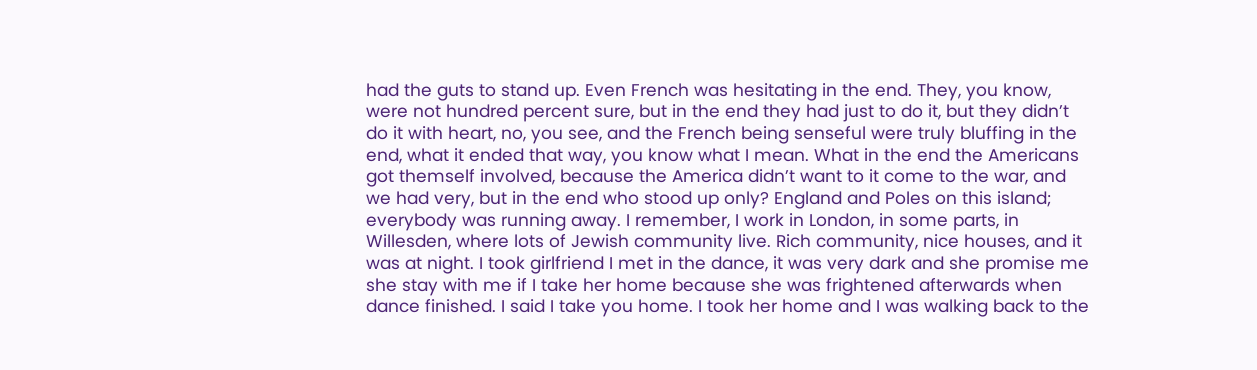had the guts to stand up. Even French was hesitating in the end. They, you know, were not hundred percent sure, but in the end they had just to do it, but they didn’t do it with heart, no, you see, and the French being senseful were truly bluffing in the end, what it ended that way, you know what I mean. What in the end the Americans got themself involved, because the America didn’t want to it come to the war, and we had very, but in the end who stood up only? England and Poles on this island; everybody was running away. I remember, I work in London, in some parts, in Willesden, where lots of Jewish community live. Rich community, nice houses, and it was at night. I took girlfriend I met in the dance, it was very dark and she promise me she stay with me if I take her home because she was frightened afterwards when dance finished. I said I take you home. I took her home and I was walking back to the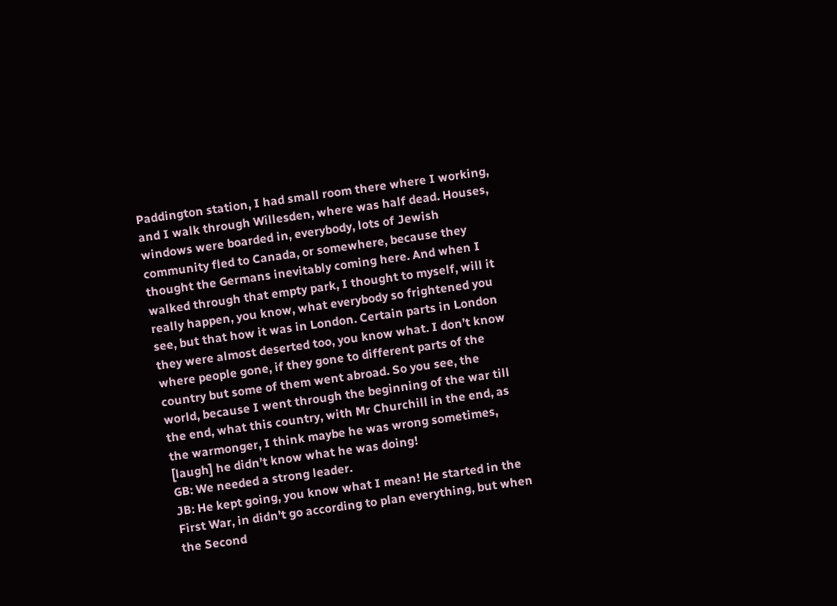Paddington station, I had small room there where I working, and I walk through Willesden, where was half dead. Houses, windows were boarded in, everybody, lots of Jewish community fled to Canada, or somewhere, because they thought the Germans inevitably coming here. And when I walked through that empty park, I thought to myself, will it really happen, you know, what everybody so frightened you see, but that how it was in London. Certain parts in London they were almost deserted too, you know what. I don’t know where people gone, if they gone to different parts of the country but some of them went abroad. So you see, the world, because I went through the beginning of the war till the end, what this country, with Mr Churchill in the end, as the warmonger, I think maybe he was wrong sometimes, [laugh] he didn’t know what he was doing!
GB: We needed a strong leader.
JB: He kept going, you know what I mean! He started in the First War, in didn’t go according to plan everything, but when the Second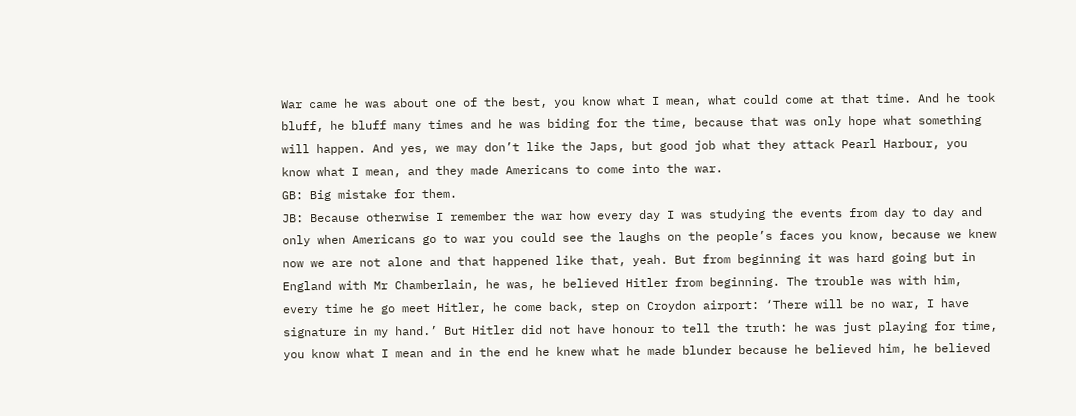War came he was about one of the best, you know what I mean, what could come at that time. And he took bluff, he bluff many times and he was biding for the time, because that was only hope what something will happen. And yes, we may don’t like the Japs, but good job what they attack Pearl Harbour, you know what I mean, and they made Americans to come into the war.
GB: Big mistake for them.
JB: Because otherwise I remember the war how every day I was studying the events from day to day and only when Americans go to war you could see the laughs on the people’s faces you know, because we knew now we are not alone and that happened like that, yeah. But from beginning it was hard going but in England with Mr Chamberlain, he was, he believed Hitler from beginning. The trouble was with him, every time he go meet Hitler, he come back, step on Croydon airport: ‘There will be no war, I have signature in my hand.’ But Hitler did not have honour to tell the truth: he was just playing for time, you know what I mean and in the end he knew what he made blunder because he believed him, he believed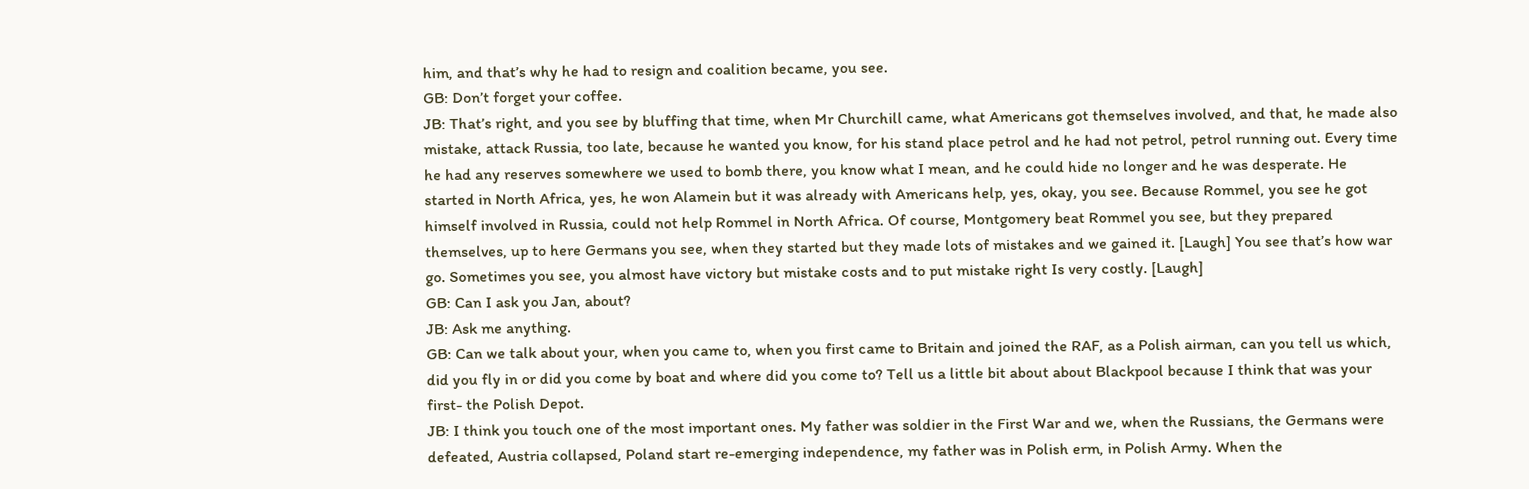him, and that’s why he had to resign and coalition became, you see.
GB: Don’t forget your coffee.
JB: That’s right, and you see by bluffing that time, when Mr Churchill came, what Americans got themselves involved, and that, he made also mistake, attack Russia, too late, because he wanted you know, for his stand place petrol and he had not petrol, petrol running out. Every time he had any reserves somewhere we used to bomb there, you know what I mean, and he could hide no longer and he was desperate. He started in North Africa, yes, he won Alamein but it was already with Americans help, yes, okay, you see. Because Rommel, you see he got himself involved in Russia, could not help Rommel in North Africa. Of course, Montgomery beat Rommel you see, but they prepared themselves, up to here Germans you see, when they started but they made lots of mistakes and we gained it. [Laugh] You see that’s how war go. Sometimes you see, you almost have victory but mistake costs and to put mistake right Is very costly. [Laugh]
GB: Can I ask you Jan, about?
JB: Ask me anything.
GB: Can we talk about your, when you came to, when you first came to Britain and joined the RAF, as a Polish airman, can you tell us which, did you fly in or did you come by boat and where did you come to? Tell us a little bit about about Blackpool because I think that was your first- the Polish Depot.
JB: I think you touch one of the most important ones. My father was soldier in the First War and we, when the Russians, the Germans were defeated, Austria collapsed, Poland start re-emerging independence, my father was in Polish erm, in Polish Army. When the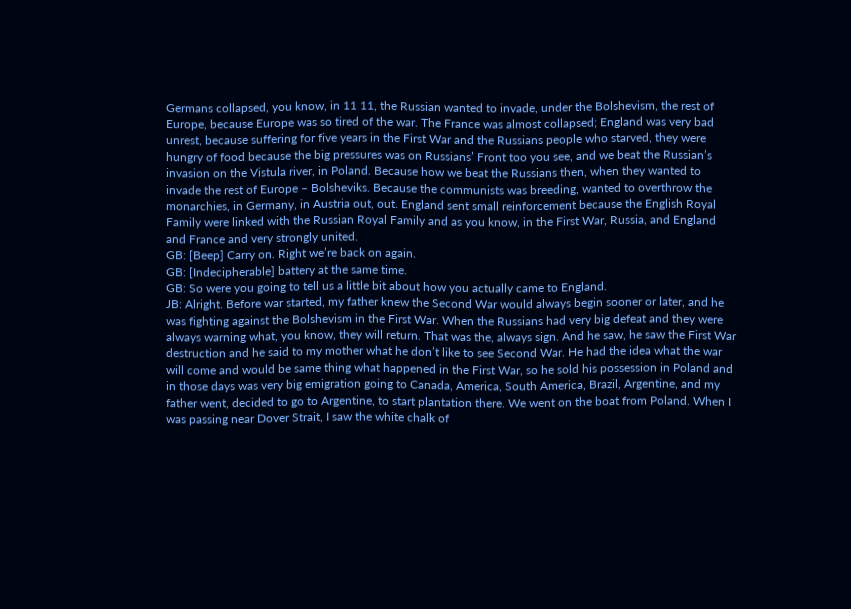Germans collapsed, you know, in 11 11, the Russian wanted to invade, under the Bolshevism, the rest of Europe, because Europe was so tired of the war. The France was almost collapsed; England was very bad unrest, because suffering for five years in the First War and the Russians people who starved, they were hungry of food because the big pressures was on Russians’ Front too you see, and we beat the Russian’s invasion on the Vistula river, in Poland. Because how we beat the Russians then, when they wanted to invade the rest of Europe – Bolsheviks. Because the communists was breeding, wanted to overthrow the monarchies, in Germany, in Austria out, out. England sent small reinforcement because the English Royal Family were linked with the Russian Royal Family and as you know, in the First War, Russia, and England and France and very strongly united.
GB: [Beep] Carry on. Right we’re back on again.
GB: [Indecipherable] battery at the same time.
GB: So were you going to tell us a little bit about how you actually came to England.
JB: Alright. Before war started, my father knew the Second War would always begin sooner or later, and he was fighting against the Bolshevism in the First War. When the Russians had very big defeat and they were always warning what, you know, they will return. That was the, always sign. And he saw, he saw the First War destruction and he said to my mother what he don’t like to see Second War. He had the idea what the war will come and would be same thing what happened in the First War, so he sold his possession in Poland and in those days was very big emigration going to Canada, America, South America, Brazil, Argentine, and my father went, decided to go to Argentine, to start plantation there. We went on the boat from Poland. When I was passing near Dover Strait, I saw the white chalk of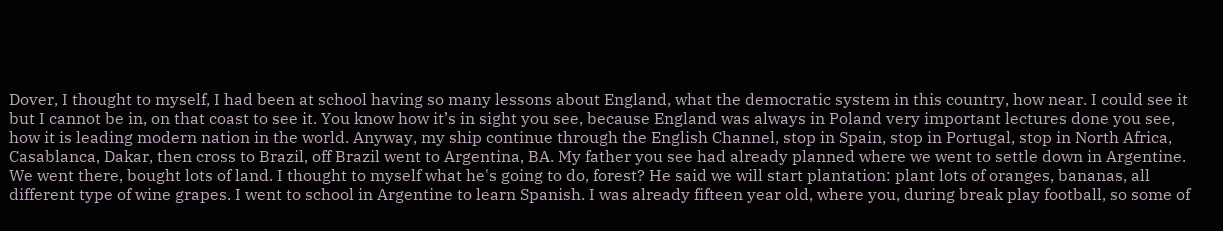Dover, I thought to myself, I had been at school having so many lessons about England, what the democratic system in this country, how near. I could see it but I cannot be in, on that coast to see it. You know how it’s in sight you see, because England was always in Poland very important lectures done you see, how it is leading modern nation in the world. Anyway, my ship continue through the English Channel, stop in Spain, stop in Portugal, stop in North Africa, Casablanca, Dakar, then cross to Brazil, off Brazil went to Argentina, BA. My father you see had already planned where we went to settle down in Argentine. We went there, bought lots of land. I thought to myself what he's going to do, forest? He said we will start plantation: plant lots of oranges, bananas, all different type of wine grapes. I went to school in Argentine to learn Spanish. I was already fifteen year old, where you, during break play football, so some of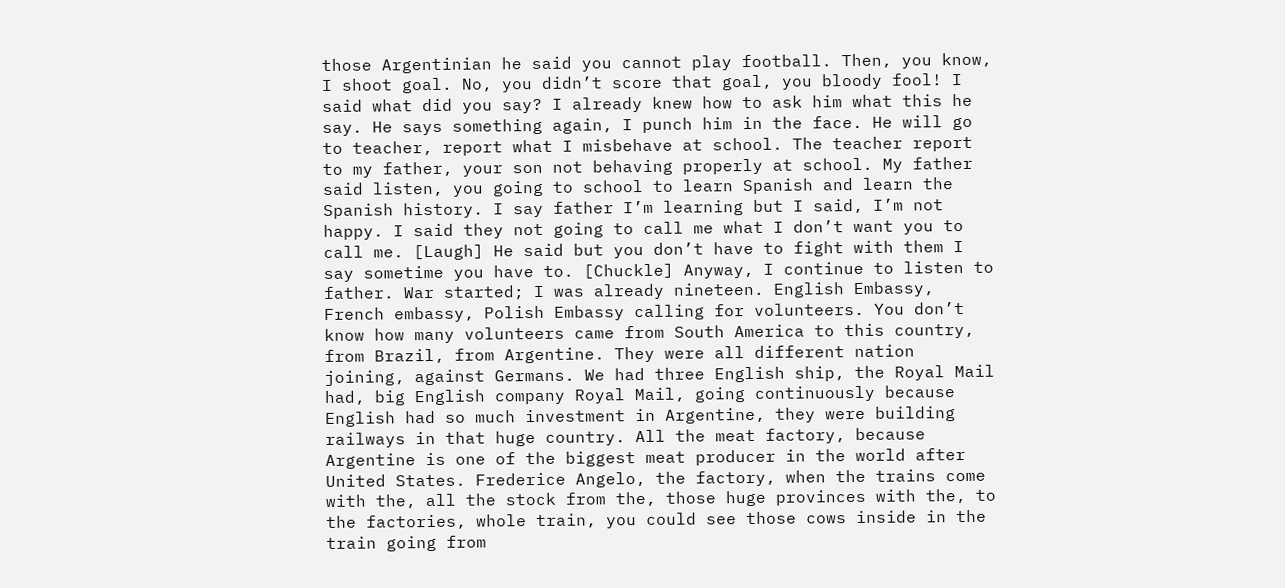those Argentinian he said you cannot play football. Then, you know, I shoot goal. No, you didn’t score that goal, you bloody fool! I said what did you say? I already knew how to ask him what this he say. He says something again, I punch him in the face. He will go to teacher, report what I misbehave at school. The teacher report to my father, your son not behaving properly at school. My father said listen, you going to school to learn Spanish and learn the Spanish history. I say father I’m learning but I said, I’m not happy. I said they not going to call me what I don’t want you to call me. [Laugh] He said but you don’t have to fight with them I say sometime you have to. [Chuckle] Anyway, I continue to listen to father. War started; I was already nineteen. English Embassy, French embassy, Polish Embassy calling for volunteers. You don’t know how many volunteers came from South America to this country, from Brazil, from Argentine. They were all different nation joining, against Germans. We had three English ship, the Royal Mail had, big English company Royal Mail, going continuously because English had so much investment in Argentine, they were building railways in that huge country. All the meat factory, because Argentine is one of the biggest meat producer in the world after United States. Frederice Angelo, the factory, when the trains come with the, all the stock from the, those huge provinces with the, to the factories, whole train, you could see those cows inside in the train going from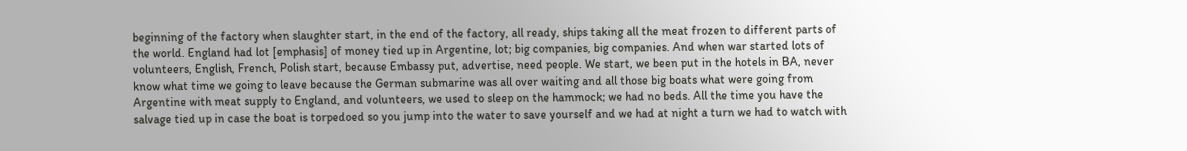beginning of the factory when slaughter start, in the end of the factory, all ready, ships taking all the meat frozen to different parts of the world. England had lot [emphasis] of money tied up in Argentine, lot; big companies, big companies. And when war started lots of volunteers, English, French, Polish start, because Embassy put, advertise, need people. We start, we been put in the hotels in BA, never know what time we going to leave because the German submarine was all over waiting and all those big boats what were going from Argentine with meat supply to England, and volunteers, we used to sleep on the hammock; we had no beds. All the time you have the salvage tied up in case the boat is torpedoed so you jump into the water to save yourself and we had at night a turn we had to watch with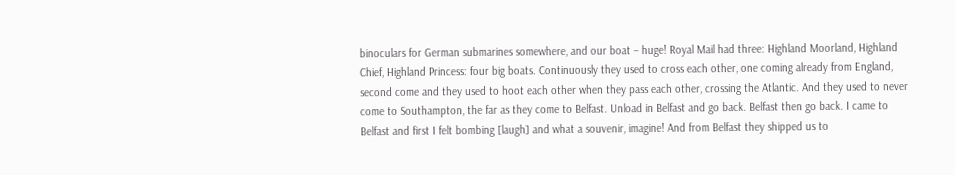binoculars for German submarines somewhere, and our boat – huge! Royal Mail had three: Highland Moorland, Highland Chief, Highland Princess: four big boats. Continuously they used to cross each other, one coming already from England, second come and they used to hoot each other when they pass each other, crossing the Atlantic. And they used to never come to Southampton, the far as they come to Belfast. Unload in Belfast and go back. Belfast then go back. I came to Belfast and first I felt bombing [laugh] and what a souvenir, imagine! And from Belfast they shipped us to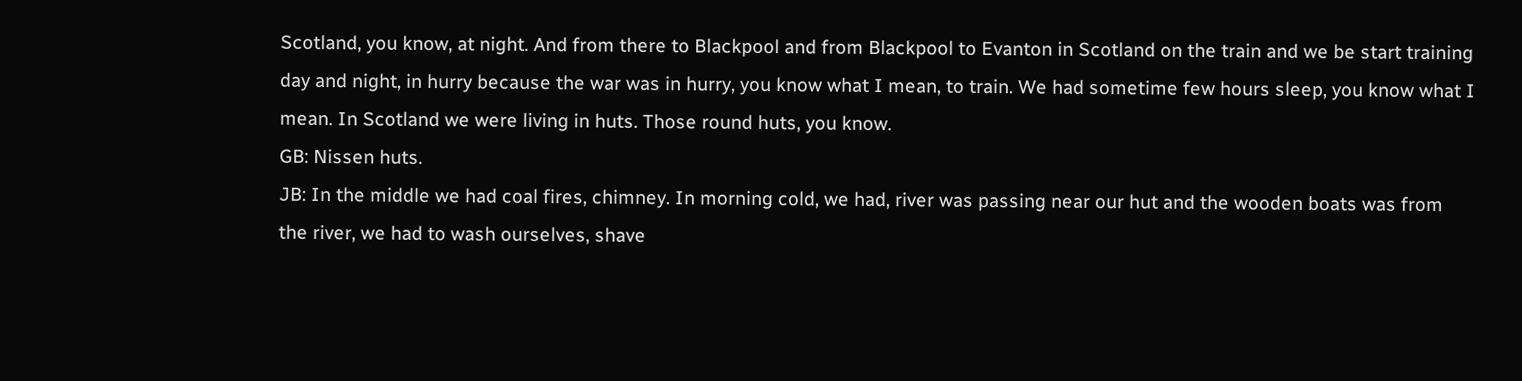Scotland, you know, at night. And from there to Blackpool and from Blackpool to Evanton in Scotland on the train and we be start training day and night, in hurry because the war was in hurry, you know what I mean, to train. We had sometime few hours sleep, you know what I mean. In Scotland we were living in huts. Those round huts, you know.
GB: Nissen huts.
JB: In the middle we had coal fires, chimney. In morning cold, we had, river was passing near our hut and the wooden boats was from the river, we had to wash ourselves, shave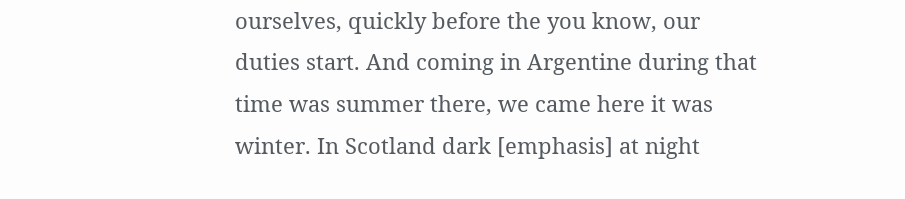ourselves, quickly before the you know, our duties start. And coming in Argentine during that time was summer there, we came here it was winter. In Scotland dark [emphasis] at night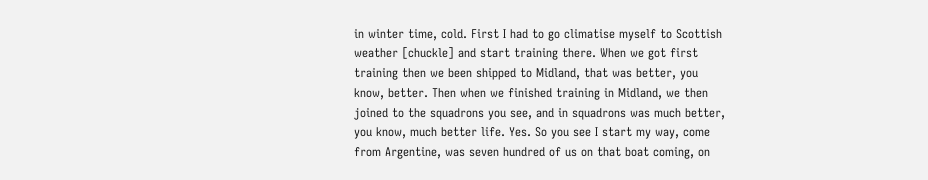in winter time, cold. First I had to go climatise myself to Scottish weather [chuckle] and start training there. When we got first training then we been shipped to Midland, that was better, you know, better. Then when we finished training in Midland, we then joined to the squadrons you see, and in squadrons was much better, you know, much better life. Yes. So you see I start my way, come from Argentine, was seven hundred of us on that boat coming, on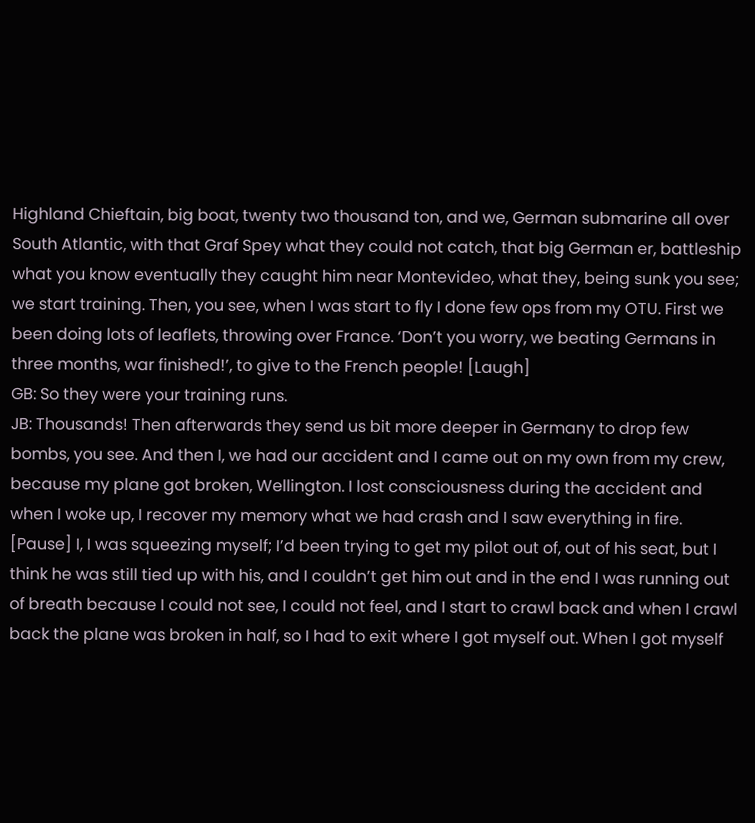Highland Chieftain, big boat, twenty two thousand ton, and we, German submarine all over South Atlantic, with that Graf Spey what they could not catch, that big German er, battleship what you know eventually they caught him near Montevideo, what they, being sunk you see; we start training. Then, you see, when I was start to fly I done few ops from my OTU. First we been doing lots of leaflets, throwing over France. ‘Don’t you worry, we beating Germans in three months, war finished!’, to give to the French people! [Laugh]
GB: So they were your training runs.
JB: Thousands! Then afterwards they send us bit more deeper in Germany to drop few bombs, you see. And then I, we had our accident and I came out on my own from my crew, because my plane got broken, Wellington. I lost consciousness during the accident and when I woke up, I recover my memory what we had crash and I saw everything in fire. [Pause] I, I was squeezing myself; I’d been trying to get my pilot out of, out of his seat, but I think he was still tied up with his, and I couldn’t get him out and in the end I was running out of breath because I could not see, I could not feel, and I start to crawl back and when I crawl back the plane was broken in half, so I had to exit where I got myself out. When I got myself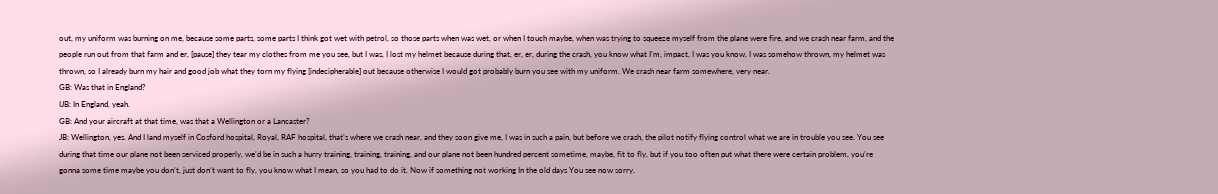out, my uniform was burning on me, because some parts, some parts I think got wet with petrol, so those parts when was wet, or when I touch maybe, when was trying to squeeze myself from the plane were fire, and we crash near farm, and the people run out from that farm and er, [pause] they tear my clothes from me you see, but I was, I lost my helmet because during that, er, er, during the crash, you know what I’m, impact, I was you know, I was somehow thrown, my helmet was thrown, so I already burn my hair and good job what they torn my flying [indecipherable] out because otherwise I would got probably burn you see with my uniform. We crash near farm somewhere, very near.
GB: Was that in England?
IJB: In England, yeah.
GB: And your aircraft at that time, was that a Wellington or a Lancaster?
JB: Wellington, yes. And I land myself in Cosford hospital, Royal, RAF hospital, that’s where we crash near, and they soon give me, I was in such a pain, but before we crash, the pilot notify flying control what we are in trouble you see. You see during that time our plane not been serviced properly, we’d be in such a hurry training, training, training, and our plane not been hundred percent sometime, maybe, fit to fly, but if you too often put what there were certain problem, you’re gonna some time maybe you don’t, just don’t want to fly, you know what I mean, so you had to do it. Now if something not working In the old days You see now sorry.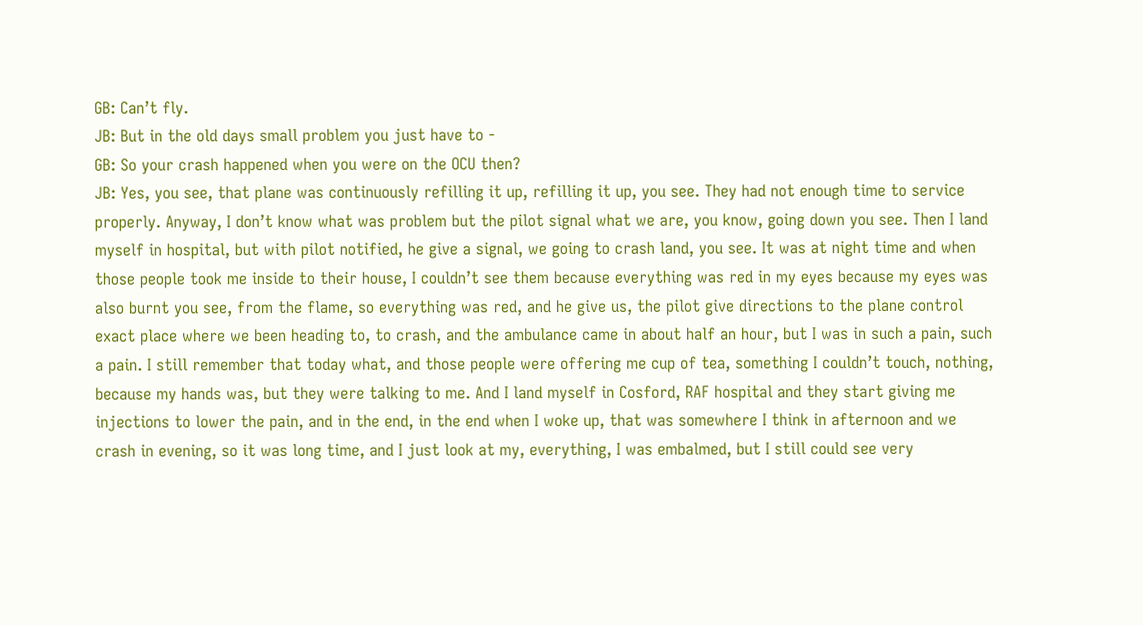GB: Can’t fly.
JB: But in the old days small problem you just have to -
GB: So your crash happened when you were on the OCU then?
JB: Yes, you see, that plane was continuously refilling it up, refilling it up, you see. They had not enough time to service properly. Anyway, I don’t know what was problem but the pilot signal what we are, you know, going down you see. Then I land myself in hospital, but with pilot notified, he give a signal, we going to crash land, you see. It was at night time and when those people took me inside to their house, I couldn’t see them because everything was red in my eyes because my eyes was also burnt you see, from the flame, so everything was red, and he give us, the pilot give directions to the plane control exact place where we been heading to, to crash, and the ambulance came in about half an hour, but I was in such a pain, such a pain. I still remember that today what, and those people were offering me cup of tea, something I couldn’t touch, nothing, because my hands was, but they were talking to me. And I land myself in Cosford, RAF hospital and they start giving me injections to lower the pain, and in the end, in the end when I woke up, that was somewhere I think in afternoon and we crash in evening, so it was long time, and I just look at my, everything, I was embalmed, but I still could see very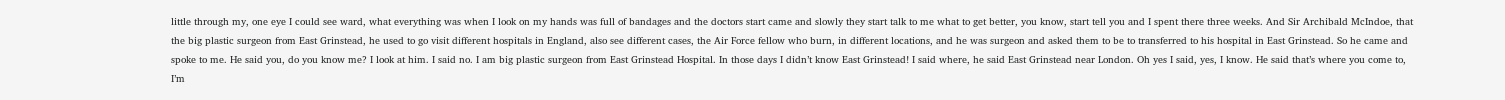little through my, one eye I could see ward, what everything was when I look on my hands was full of bandages and the doctors start came and slowly they start talk to me what to get better, you know, start tell you and I spent there three weeks. And Sir Archibald McIndoe, that the big plastic surgeon from East Grinstead, he used to go visit different hospitals in England, also see different cases, the Air Force fellow who burn, in different locations, and he was surgeon and asked them to be to transferred to his hospital in East Grinstead. So he came and spoke to me. He said you, do you know me? I look at him. I said no. I am big plastic surgeon from East Grinstead Hospital. In those days I didn’t know East Grinstead! I said where, he said East Grinstead near London. Oh yes I said, yes, I know. He said that’s where you come to, I’m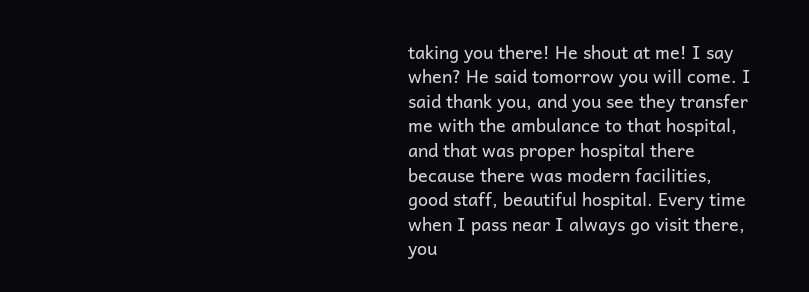taking you there! He shout at me! I say when? He said tomorrow you will come. I said thank you, and you see they transfer me with the ambulance to that hospital, and that was proper hospital there because there was modern facilities, good staff, beautiful hospital. Every time when I pass near I always go visit there, you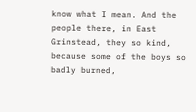know what I mean. And the people there, in East Grinstead, they so kind, because some of the boys so badly burned,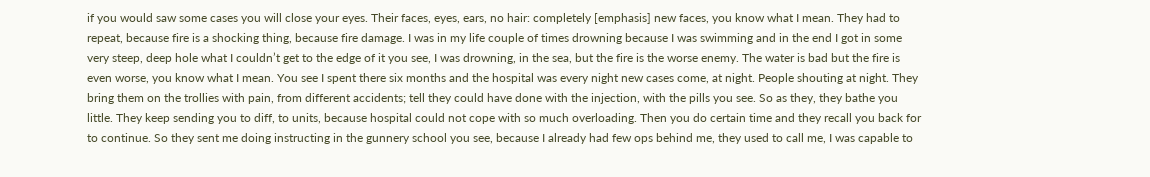if you would saw some cases you will close your eyes. Their faces, eyes, ears, no hair: completely [emphasis] new faces, you know what I mean. They had to repeat, because fire is a shocking thing, because fire damage. I was in my life couple of times drowning because I was swimming and in the end I got in some very steep, deep hole what I couldn’t get to the edge of it you see, I was drowning, in the sea, but the fire is the worse enemy. The water is bad but the fire is even worse, you know what I mean. You see I spent there six months and the hospital was every night new cases come, at night. People shouting at night. They bring them on the trollies with pain, from different accidents; tell they could have done with the injection, with the pills you see. So as they, they bathe you little. They keep sending you to diff, to units, because hospital could not cope with so much overloading. Then you do certain time and they recall you back for to continue. So they sent me doing instructing in the gunnery school you see, because I already had few ops behind me, they used to call me, I was capable to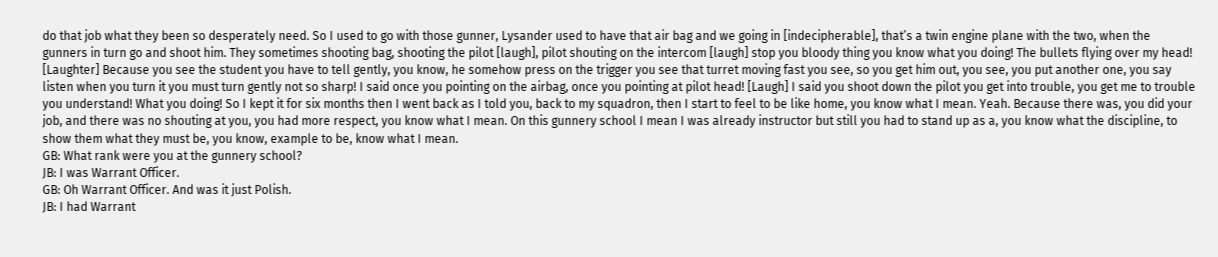do that job what they been so desperately need. So I used to go with those gunner, Lysander used to have that air bag and we going in [indecipherable], that’s a twin engine plane with the two, when the gunners in turn go and shoot him. They sometimes shooting bag, shooting the pilot [laugh], pilot shouting on the intercom [laugh] stop you bloody thing you know what you doing! The bullets flying over my head! [Laughter] Because you see the student you have to tell gently, you know, he somehow press on the trigger you see that turret moving fast you see, so you get him out, you see, you put another one, you say listen when you turn it you must turn gently not so sharp! I said once you pointing on the airbag, once you pointing at pilot head! [Laugh] I said you shoot down the pilot you get into trouble, you get me to trouble you understand! What you doing! So I kept it for six months then I went back as I told you, back to my squadron, then I start to feel to be like home, you know what I mean. Yeah. Because there was, you did your job, and there was no shouting at you, you had more respect, you know what I mean. On this gunnery school I mean I was already instructor but still you had to stand up as a, you know what the discipline, to show them what they must be, you know, example to be, know what I mean.
GB: What rank were you at the gunnery school?
JB: I was Warrant Officer.
GB: Oh Warrant Officer. And was it just Polish.
JB: I had Warrant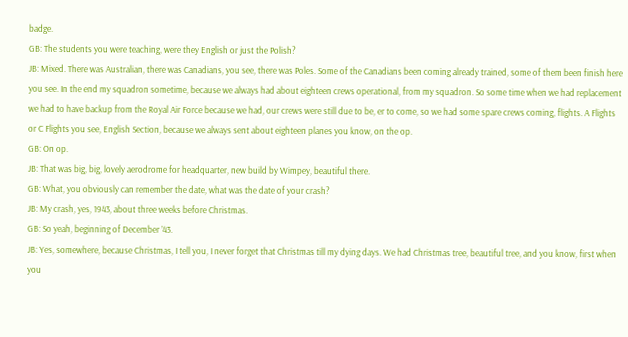badge.
GB: The students you were teaching, were they English or just the Polish?
JB: Mixed. There was Australian, there was Canadians, you see, there was Poles. Some of the Canadians been coming already trained, some of them been finish here you see. In the end my squadron sometime, because we always had about eighteen crews operational, from my squadron. So some time when we had replacement we had to have backup from the Royal Air Force because we had, our crews were still due to be, er to come, so we had some spare crews coming, flights. A Flights or C Flights you see, English Section, because we always sent about eighteen planes you know, on the op.
GB: On op.
JB: That was big, big, lovely aerodrome for headquarter, new build by Wimpey, beautiful there.
GB: What, you obviously can remember the date, what was the date of your crash?
JB: My crash, yes, 1943, about three weeks before Christmas.
GB: So yeah, beginning of December ’43.
JB: Yes, somewhere, because Christmas, I tell you, I never forget that Christmas till my dying days. We had Christmas tree, beautiful tree, and you know, first when you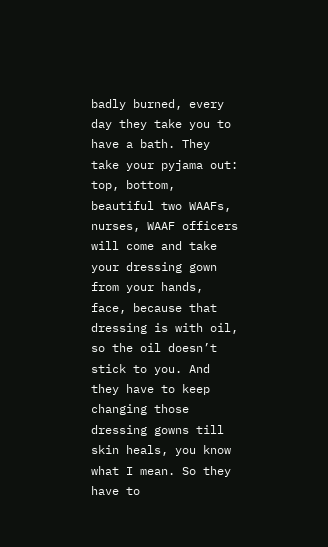badly burned, every day they take you to have a bath. They take your pyjama out: top, bottom, beautiful two WAAFs, nurses, WAAF officers will come and take your dressing gown from your hands, face, because that dressing is with oil, so the oil doesn’t stick to you. And they have to keep changing those dressing gowns till skin heals, you know what I mean. So they have to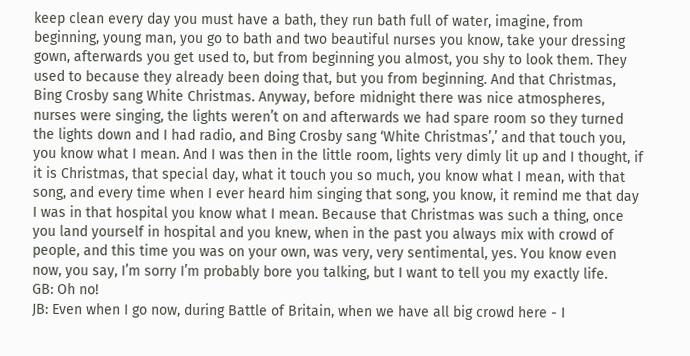keep clean every day you must have a bath, they run bath full of water, imagine, from beginning, young man, you go to bath and two beautiful nurses you know, take your dressing gown, afterwards you get used to, but from beginning you almost, you shy to look them. They used to because they already been doing that, but you from beginning. And that Christmas, Bing Crosby sang White Christmas. Anyway, before midnight there was nice atmospheres, nurses were singing, the lights weren’t on and afterwards we had spare room so they turned the lights down and I had radio, and Bing Crosby sang ‘White Christmas’,’ and that touch you, you know what I mean. And I was then in the little room, lights very dimly lit up and I thought, if it is Christmas, that special day, what it touch you so much, you know what I mean, with that song, and every time when I ever heard him singing that song, you know, it remind me that day I was in that hospital you know what I mean. Because that Christmas was such a thing, once you land yourself in hospital and you knew, when in the past you always mix with crowd of people, and this time you was on your own, was very, very sentimental, yes. You know even now, you say, I’m sorry I’m probably bore you talking, but I want to tell you my exactly life.
GB: Oh no!
JB: Even when I go now, during Battle of Britain, when we have all big crowd here - I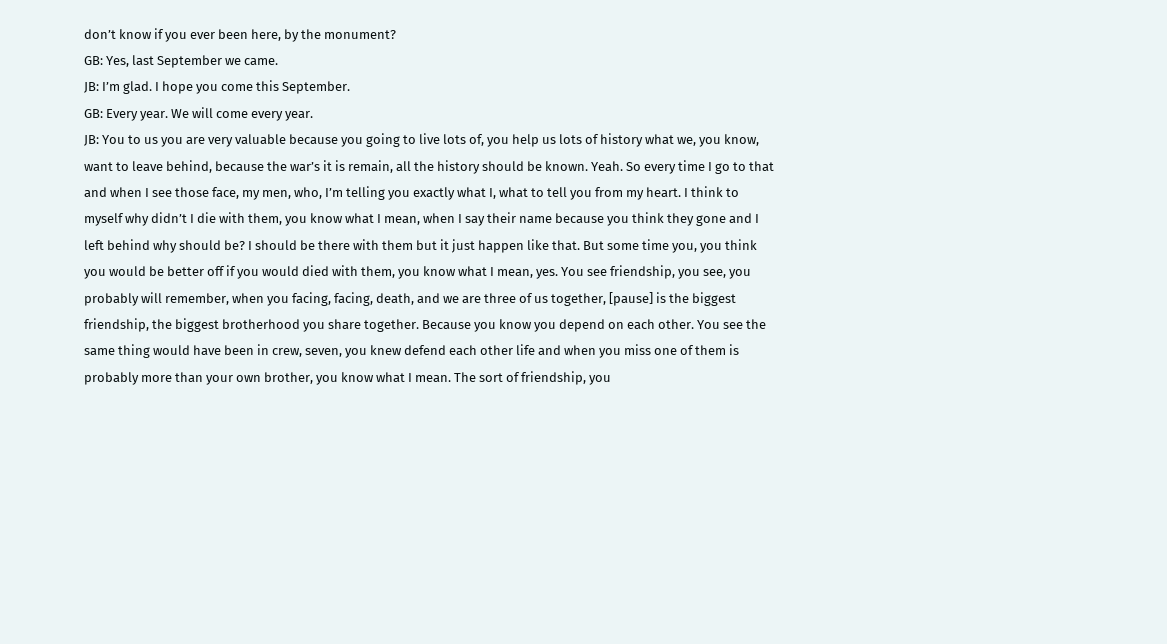don’t know if you ever been here, by the monument?
GB: Yes, last September we came.
JB: I’m glad. I hope you come this September.
GB: Every year. We will come every year.
JB: You to us you are very valuable because you going to live lots of, you help us lots of history what we, you know, want to leave behind, because the war’s it is remain, all the history should be known. Yeah. So every time I go to that and when I see those face, my men, who, I’m telling you exactly what I, what to tell you from my heart. I think to myself why didn’t I die with them, you know what I mean, when I say their name because you think they gone and I left behind why should be? I should be there with them but it just happen like that. But some time you, you think you would be better off if you would died with them, you know what I mean, yes. You see friendship, you see, you probably will remember, when you facing, facing, death, and we are three of us together, [pause] is the biggest friendship, the biggest brotherhood you share together. Because you know you depend on each other. You see the same thing would have been in crew, seven, you knew defend each other life and when you miss one of them is probably more than your own brother, you know what I mean. The sort of friendship, you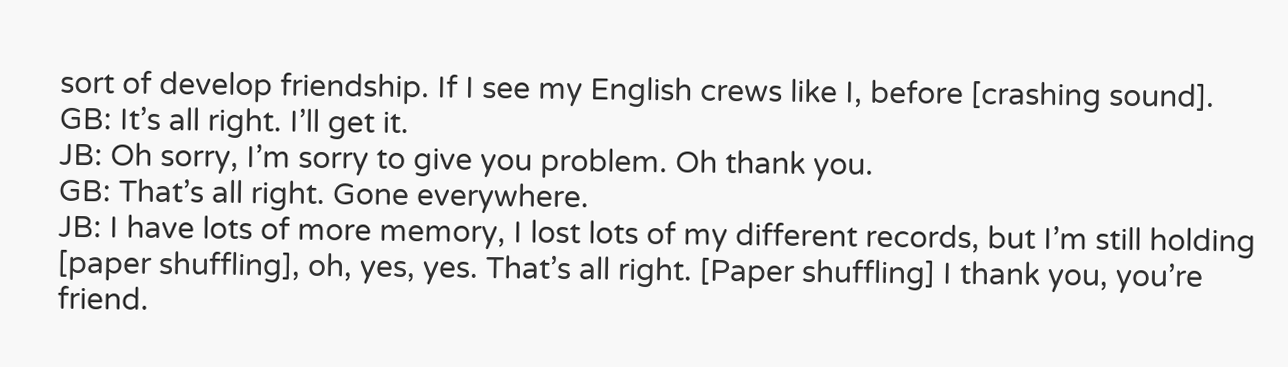sort of develop friendship. If I see my English crews like I, before [crashing sound].
GB: It’s all right. I’ll get it.
JB: Oh sorry, I’m sorry to give you problem. Oh thank you.
GB: That’s all right. Gone everywhere.
JB: I have lots of more memory, I lost lots of my different records, but I’m still holding [paper shuffling], oh, yes, yes. That’s all right. [Paper shuffling] I thank you, you’re friend.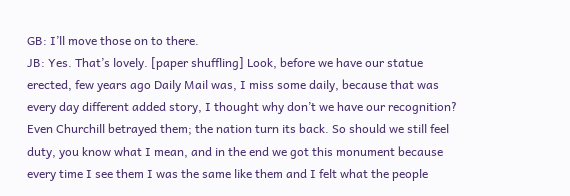GB: I’ll move those on to there.
JB: Yes. That’s lovely. [paper shuffling] Look, before we have our statue erected, few years ago Daily Mail was, I miss some daily, because that was every day different added story, I thought why don’t we have our recognition? Even Churchill betrayed them; the nation turn its back. So should we still feel duty, you know what I mean, and in the end we got this monument because every time I see them I was the same like them and I felt what the people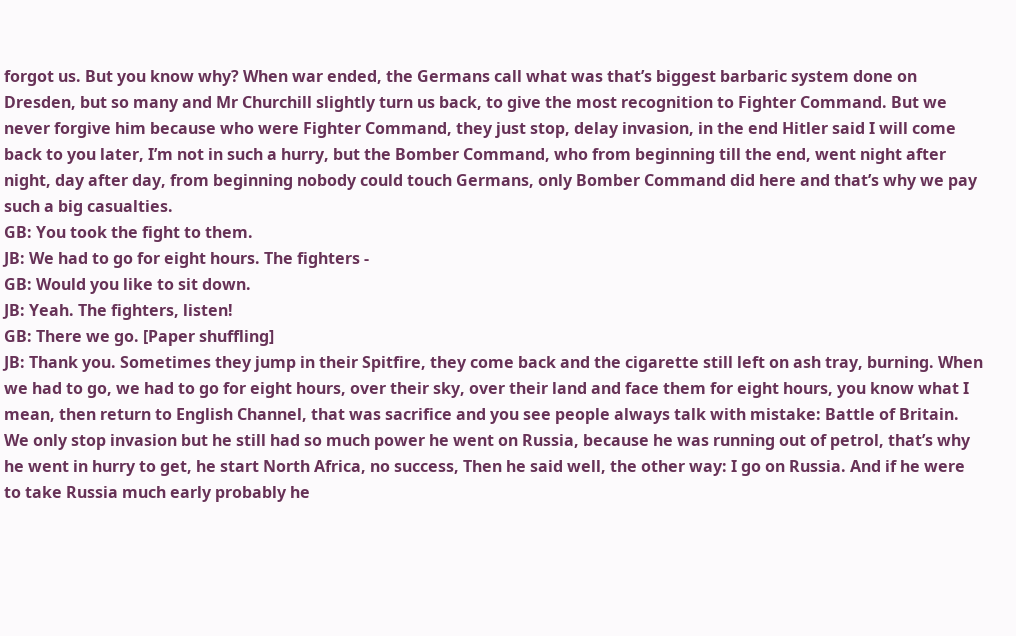forgot us. But you know why? When war ended, the Germans call what was that’s biggest barbaric system done on Dresden, but so many and Mr Churchill slightly turn us back, to give the most recognition to Fighter Command. But we never forgive him because who were Fighter Command, they just stop, delay invasion, in the end Hitler said I will come back to you later, I’m not in such a hurry, but the Bomber Command, who from beginning till the end, went night after night, day after day, from beginning nobody could touch Germans, only Bomber Command did here and that’s why we pay such a big casualties.
GB: You took the fight to them.
JB: We had to go for eight hours. The fighters -
GB: Would you like to sit down.
JB: Yeah. The fighters, listen!
GB: There we go. [Paper shuffling]
JB: Thank you. Sometimes they jump in their Spitfire, they come back and the cigarette still left on ash tray, burning. When we had to go, we had to go for eight hours, over their sky, over their land and face them for eight hours, you know what I mean, then return to English Channel, that was sacrifice and you see people always talk with mistake: Battle of Britain. We only stop invasion but he still had so much power he went on Russia, because he was running out of petrol, that’s why he went in hurry to get, he start North Africa, no success, Then he said well, the other way: I go on Russia. And if he were to take Russia much early probably he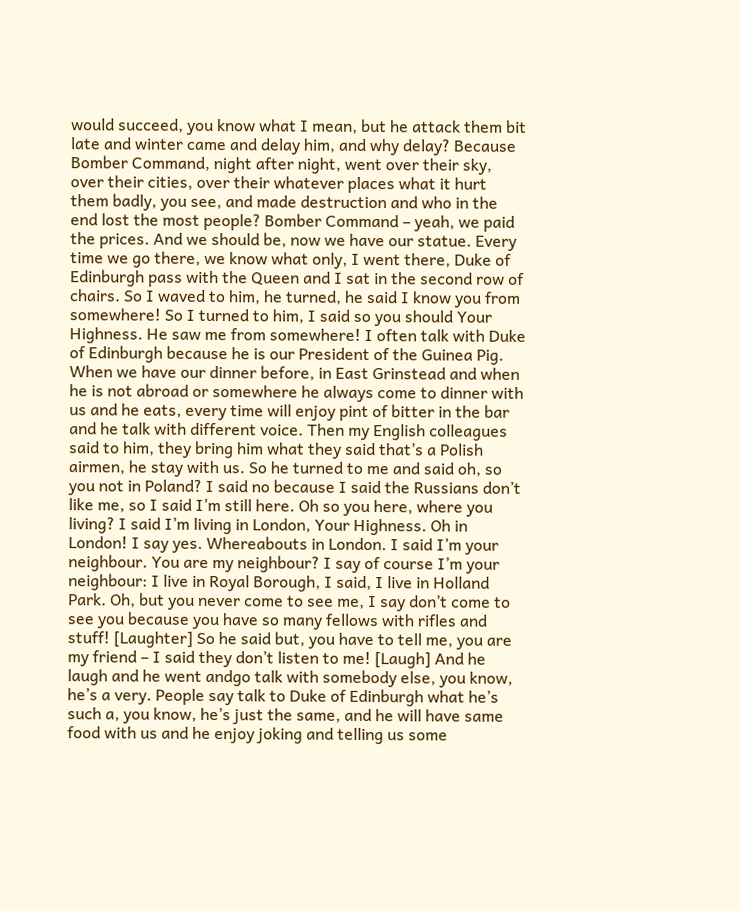would succeed, you know what I mean, but he attack them bit late and winter came and delay him, and why delay? Because Bomber Command, night after night, went over their sky, over their cities, over their whatever places what it hurt them badly, you see, and made destruction and who in the end lost the most people? Bomber Command – yeah, we paid the prices. And we should be, now we have our statue. Every time we go there, we know what only, I went there, Duke of Edinburgh pass with the Queen and I sat in the second row of chairs. So I waved to him, he turned, he said I know you from somewhere! So I turned to him, I said so you should Your Highness. He saw me from somewhere! I often talk with Duke of Edinburgh because he is our President of the Guinea Pig. When we have our dinner before, in East Grinstead and when he is not abroad or somewhere he always come to dinner with us and he eats, every time will enjoy pint of bitter in the bar and he talk with different voice. Then my English colleagues said to him, they bring him what they said that’s a Polish airmen, he stay with us. So he turned to me and said oh, so you not in Poland? I said no because I said the Russians don’t like me, so I said I’m still here. Oh so you here, where you living? I said I’m living in London, Your Highness. Oh in London! I say yes. Whereabouts in London. I said I’m your neighbour. You are my neighbour? I say of course I’m your neighbour: I live in Royal Borough, I said, I live in Holland Park. Oh, but you never come to see me, I say don’t come to see you because you have so many fellows with rifles and stuff! [Laughter] So he said but, you have to tell me, you are my friend – I said they don’t listen to me! [Laugh] And he laugh and he went andgo talk with somebody else, you know, he’s a very. People say talk to Duke of Edinburgh what he’s such a, you know, he’s just the same, and he will have same food with us and he enjoy joking and telling us some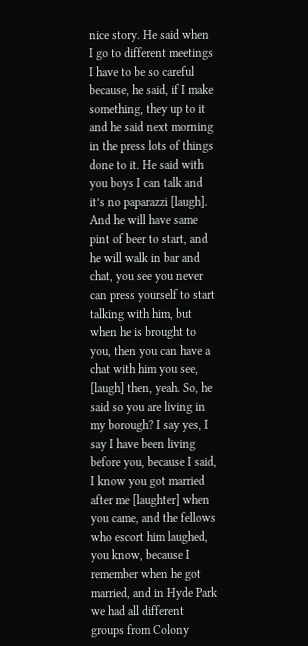nice story. He said when I go to different meetings I have to be so careful because, he said, if I make something, they up to it and he said next morning in the press lots of things done to it. He said with you boys I can talk and it’s no paparazzi [laugh]. And he will have same pint of beer to start, and he will walk in bar and chat, you see you never can press yourself to start talking with him, but when he is brought to you, then you can have a chat with him you see, [laugh] then, yeah. So, he said so you are living in my borough? I say yes, I say I have been living before you, because I said, I know you got married after me [laughter] when you came, and the fellows who escort him laughed, you know, because I remember when he got married, and in Hyde Park we had all different groups from Colony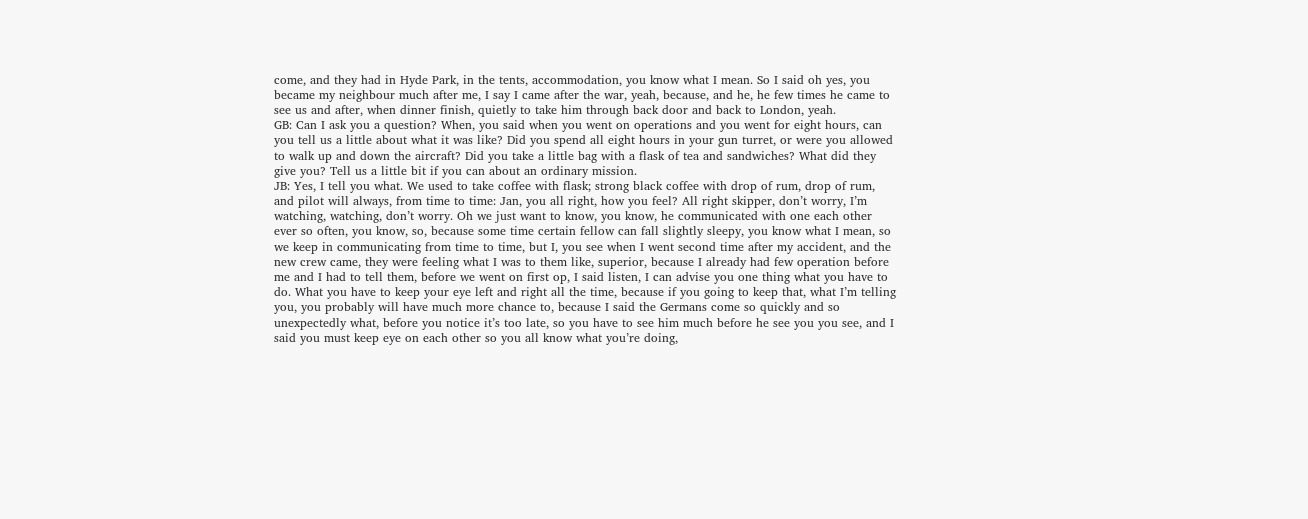come, and they had in Hyde Park, in the tents, accommodation, you know what I mean. So I said oh yes, you became my neighbour much after me, I say I came after the war, yeah, because, and he, he few times he came to see us and after, when dinner finish, quietly to take him through back door and back to London, yeah.
GB: Can I ask you a question? When, you said when you went on operations and you went for eight hours, can you tell us a little about what it was like? Did you spend all eight hours in your gun turret, or were you allowed to walk up and down the aircraft? Did you take a little bag with a flask of tea and sandwiches? What did they give you? Tell us a little bit if you can about an ordinary mission.
JB: Yes, I tell you what. We used to take coffee with flask; strong black coffee with drop of rum, drop of rum, and pilot will always, from time to time: Jan, you all right, how you feel? All right skipper, don’t worry, I’m watching, watching, don’t worry. Oh we just want to know, you know, he communicated with one each other ever so often, you know, so, because some time certain fellow can fall slightly sleepy, you know what I mean, so we keep in communicating from time to time, but I, you see when I went second time after my accident, and the new crew came, they were feeling what I was to them like, superior, because I already had few operation before me and I had to tell them, before we went on first op, I said listen, I can advise you one thing what you have to do. What you have to keep your eye left and right all the time, because if you going to keep that, what I’m telling you, you probably will have much more chance to, because I said the Germans come so quickly and so unexpectedly what, before you notice it’s too late, so you have to see him much before he see you you see, and I said you must keep eye on each other so you all know what you’re doing,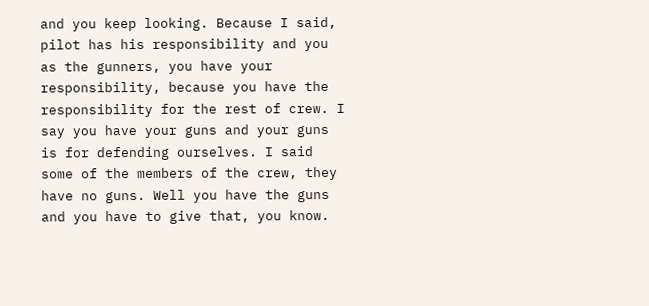and you keep looking. Because I said, pilot has his responsibility and you as the gunners, you have your responsibility, because you have the responsibility for the rest of crew. I say you have your guns and your guns is for defending ourselves. I said some of the members of the crew, they have no guns. Well you have the guns and you have to give that, you know.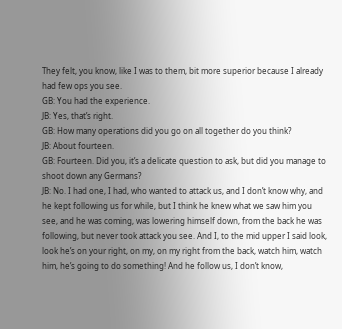They felt, you know, like I was to them, bit more superior because I already had few ops you see.
GB: You had the experience.
JB: Yes, that’s right.
GB: How many operations did you go on all together do you think?
JB: About fourteen.
GB: Fourteen. Did you, it’s a delicate question to ask, but did you manage to shoot down any Germans?
JB: No. I had one, I had, who wanted to attack us, and I don’t know why, and he kept following us for while, but I think he knew what we saw him you see, and he was coming, was lowering himself down, from the back he was following, but never took attack you see. And I, to the mid upper I said look, look he’s on your right, on my, on my right from the back, watch him, watch him, he’s going to do something! And he follow us, I don’t know,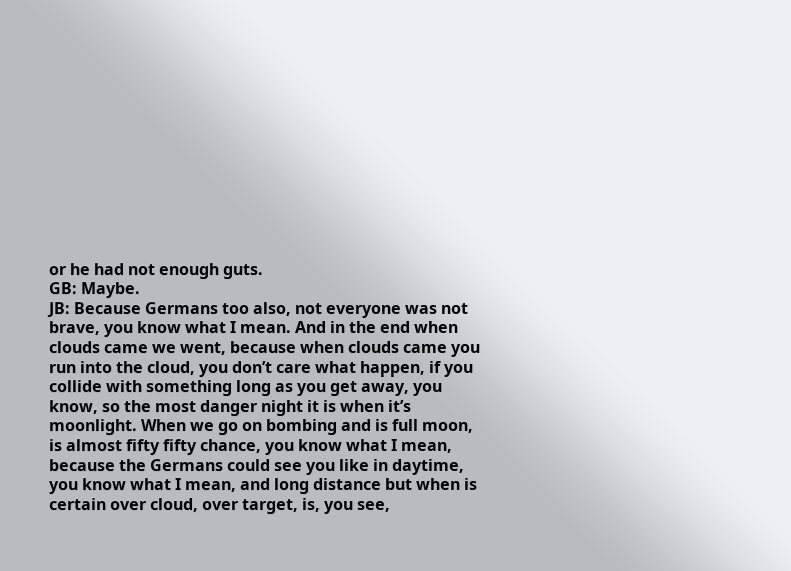or he had not enough guts.
GB: Maybe.
JB: Because Germans too also, not everyone was not brave, you know what I mean. And in the end when clouds came we went, because when clouds came you run into the cloud, you don’t care what happen, if you collide with something long as you get away, you know, so the most danger night it is when it’s moonlight. When we go on bombing and is full moon, is almost fifty fifty chance, you know what I mean, because the Germans could see you like in daytime, you know what I mean, and long distance but when is certain over cloud, over target, is, you see,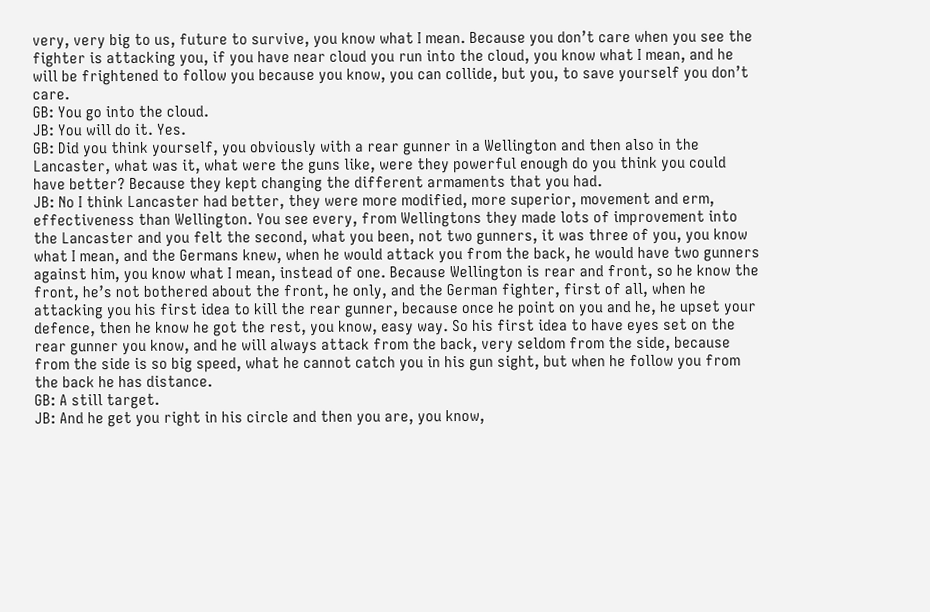very, very big to us, future to survive, you know what I mean. Because you don’t care when you see the fighter is attacking you, if you have near cloud you run into the cloud, you know what I mean, and he will be frightened to follow you because you know, you can collide, but you, to save yourself you don’t care.
GB: You go into the cloud.
JB: You will do it. Yes.
GB: Did you think yourself, you obviously with a rear gunner in a Wellington and then also in the Lancaster, what was it, what were the guns like, were they powerful enough do you think you could have better? Because they kept changing the different armaments that you had.
JB: No I think Lancaster had better, they were more modified, more superior, movement and erm, effectiveness than Wellington. You see every, from Wellingtons they made lots of improvement into the Lancaster and you felt the second, what you been, not two gunners, it was three of you, you know what I mean, and the Germans knew, when he would attack you from the back, he would have two gunners against him, you know what I mean, instead of one. Because Wellington is rear and front, so he know the front, he’s not bothered about the front, he only, and the German fighter, first of all, when he attacking you his first idea to kill the rear gunner, because once he point on you and he, he upset your defence, then he know he got the rest, you know, easy way. So his first idea to have eyes set on the rear gunner you know, and he will always attack from the back, very seldom from the side, because from the side is so big speed, what he cannot catch you in his gun sight, but when he follow you from the back he has distance.
GB: A still target.
JB: And he get you right in his circle and then you are, you know,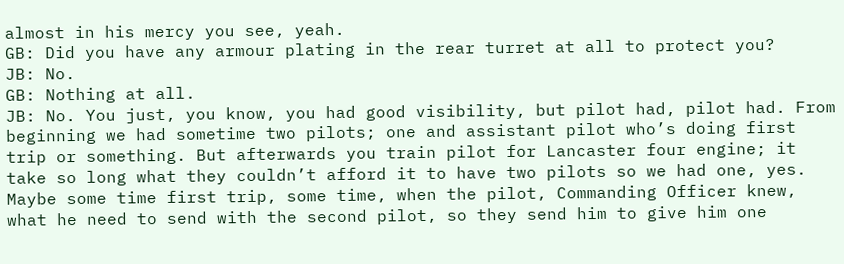almost in his mercy you see, yeah.
GB: Did you have any armour plating in the rear turret at all to protect you?
JB: No.
GB: Nothing at all.
JB: No. You just, you know, you had good visibility, but pilot had, pilot had. From beginning we had sometime two pilots; one and assistant pilot who’s doing first trip or something. But afterwards you train pilot for Lancaster four engine; it take so long what they couldn’t afford it to have two pilots so we had one, yes. Maybe some time first trip, some time, when the pilot, Commanding Officer knew, what he need to send with the second pilot, so they send him to give him one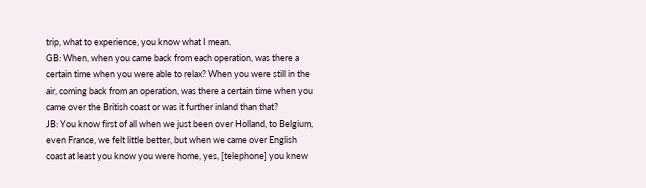trip, what to experience, you know what I mean.
GB: When, when you came back from each operation, was there a certain time when you were able to relax? When you were still in the air, coming back from an operation, was there a certain time when you came over the British coast or was it further inland than that?
JB: You know first of all when we just been over Holland, to Belgium, even France, we felt little better, but when we came over English coast at least you know you were home, yes, [telephone] you knew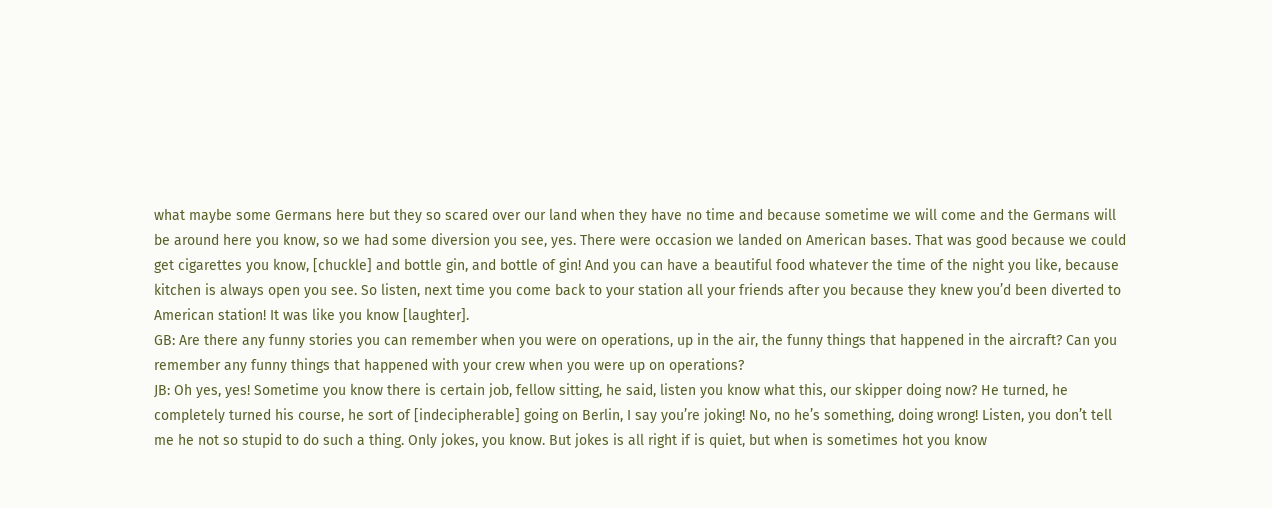what maybe some Germans here but they so scared over our land when they have no time and because sometime we will come and the Germans will be around here you know, so we had some diversion you see, yes. There were occasion we landed on American bases. That was good because we could get cigarettes you know, [chuckle] and bottle gin, and bottle of gin! And you can have a beautiful food whatever the time of the night you like, because kitchen is always open you see. So listen, next time you come back to your station all your friends after you because they knew you’d been diverted to American station! It was like you know [laughter].
GB: Are there any funny stories you can remember when you were on operations, up in the air, the funny things that happened in the aircraft? Can you remember any funny things that happened with your crew when you were up on operations?
JB: Oh yes, yes! Sometime you know there is certain job, fellow sitting, he said, listen you know what this, our skipper doing now? He turned, he completely turned his course, he sort of [indecipherable] going on Berlin, I say you’re joking! No, no he’s something, doing wrong! Listen, you don’t tell me he not so stupid to do such a thing. Only jokes, you know. But jokes is all right if is quiet, but when is sometimes hot you know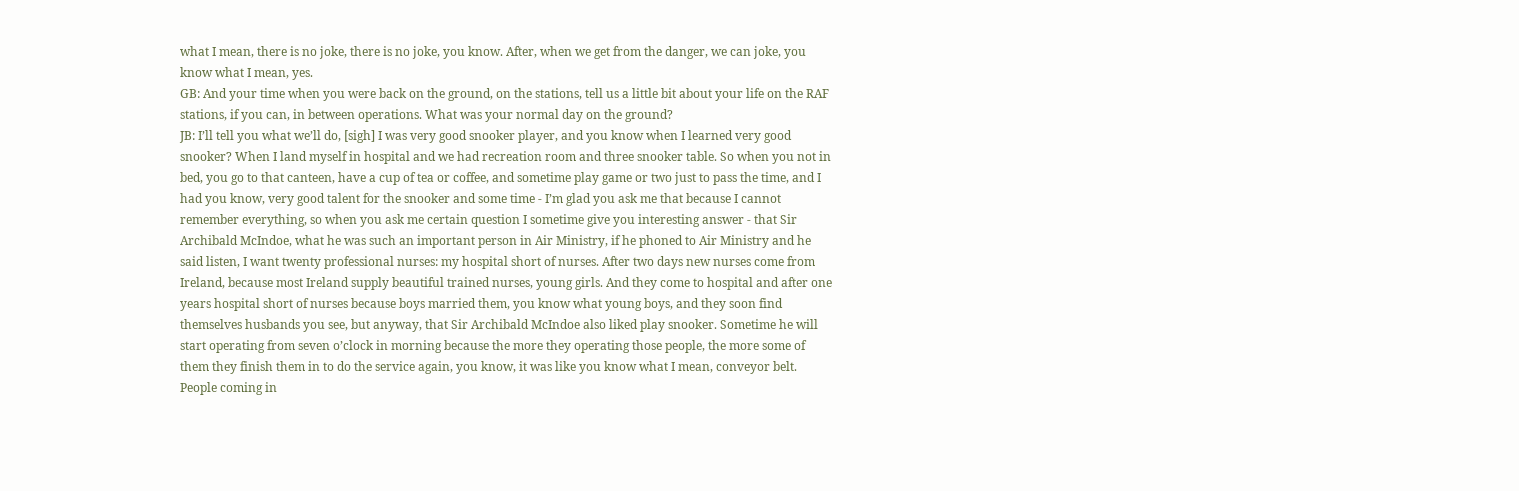what I mean, there is no joke, there is no joke, you know. After, when we get from the danger, we can joke, you know what I mean, yes.
GB: And your time when you were back on the ground, on the stations, tell us a little bit about your life on the RAF stations, if you can, in between operations. What was your normal day on the ground?
JB: I’ll tell you what we’ll do, [sigh] I was very good snooker player, and you know when I learned very good snooker? When I land myself in hospital and we had recreation room and three snooker table. So when you not in bed, you go to that canteen, have a cup of tea or coffee, and sometime play game or two just to pass the time, and I had you know, very good talent for the snooker and some time - I’m glad you ask me that because I cannot remember everything, so when you ask me certain question I sometime give you interesting answer - that Sir Archibald McIndoe, what he was such an important person in Air Ministry, if he phoned to Air Ministry and he said listen, I want twenty professional nurses: my hospital short of nurses. After two days new nurses come from Ireland, because most Ireland supply beautiful trained nurses, young girls. And they come to hospital and after one years hospital short of nurses because boys married them, you know what young boys, and they soon find themselves husbands you see, but anyway, that Sir Archibald McIndoe also liked play snooker. Sometime he will start operating from seven o’clock in morning because the more they operating those people, the more some of them they finish them in to do the service again, you know, it was like you know what I mean, conveyor belt. People coming in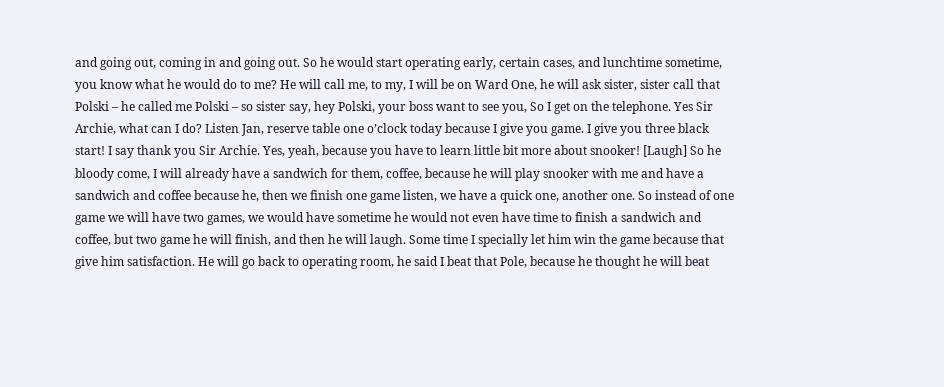and going out, coming in and going out. So he would start operating early, certain cases, and lunchtime sometime, you know what he would do to me? He will call me, to my, I will be on Ward One, he will ask sister, sister call that Polski – he called me Polski – so sister say, hey Polski, your boss want to see you, So I get on the telephone. Yes Sir Archie, what can I do? Listen Jan, reserve table one o’clock today because I give you game. I give you three black start! I say thank you Sir Archie. Yes, yeah, because you have to learn little bit more about snooker! [Laugh] So he bloody come, I will already have a sandwich for them, coffee, because he will play snooker with me and have a sandwich and coffee because he, then we finish one game listen, we have a quick one, another one. So instead of one game we will have two games, we would have sometime he would not even have time to finish a sandwich and coffee, but two game he will finish, and then he will laugh. Some time I specially let him win the game because that give him satisfaction. He will go back to operating room, he said I beat that Pole, because he thought he will beat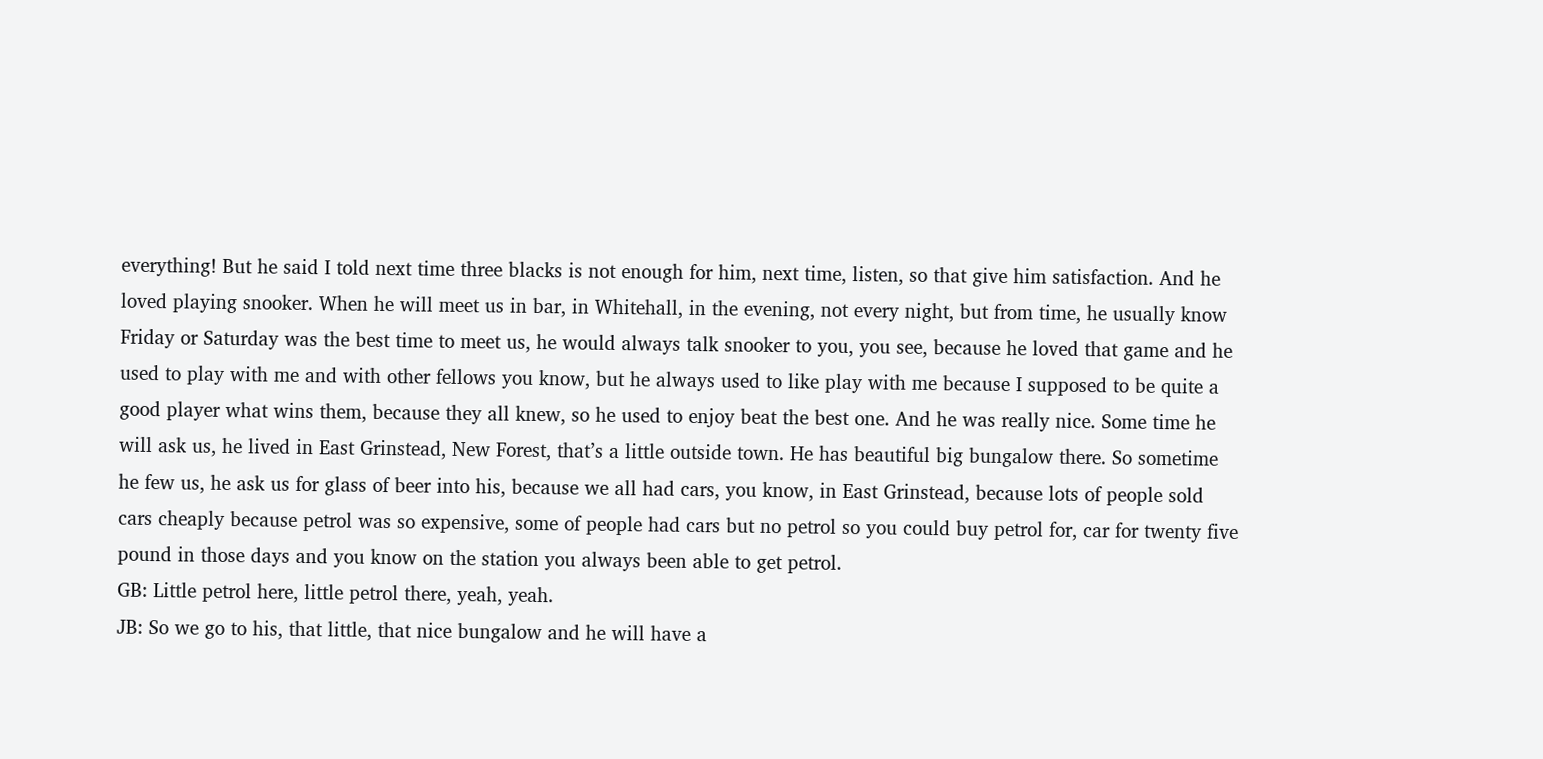everything! But he said I told next time three blacks is not enough for him, next time, listen, so that give him satisfaction. And he loved playing snooker. When he will meet us in bar, in Whitehall, in the evening, not every night, but from time, he usually know Friday or Saturday was the best time to meet us, he would always talk snooker to you, you see, because he loved that game and he used to play with me and with other fellows you know, but he always used to like play with me because I supposed to be quite a good player what wins them, because they all knew, so he used to enjoy beat the best one. And he was really nice. Some time he will ask us, he lived in East Grinstead, New Forest, that’s a little outside town. He has beautiful big bungalow there. So sometime he few us, he ask us for glass of beer into his, because we all had cars, you know, in East Grinstead, because lots of people sold cars cheaply because petrol was so expensive, some of people had cars but no petrol so you could buy petrol for, car for twenty five pound in those days and you know on the station you always been able to get petrol.
GB: Little petrol here, little petrol there, yeah, yeah.
JB: So we go to his, that little, that nice bungalow and he will have a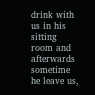drink with us in his sitting room and afterwards sometime he leave us,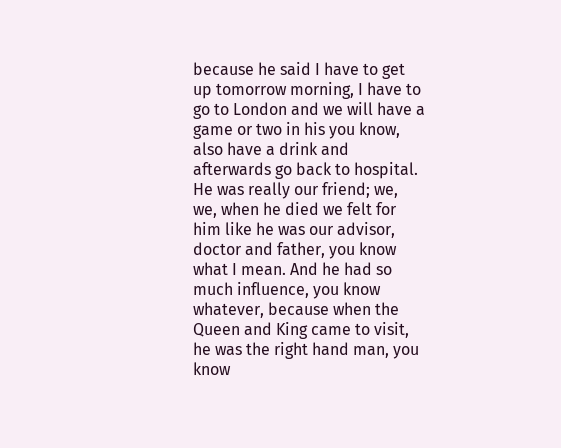because he said I have to get up tomorrow morning, I have to go to London and we will have a game or two in his you know, also have a drink and afterwards go back to hospital. He was really our friend; we, we, when he died we felt for him like he was our advisor, doctor and father, you know what I mean. And he had so much influence, you know whatever, because when the Queen and King came to visit, he was the right hand man, you know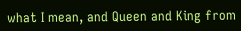what I mean, and Queen and King from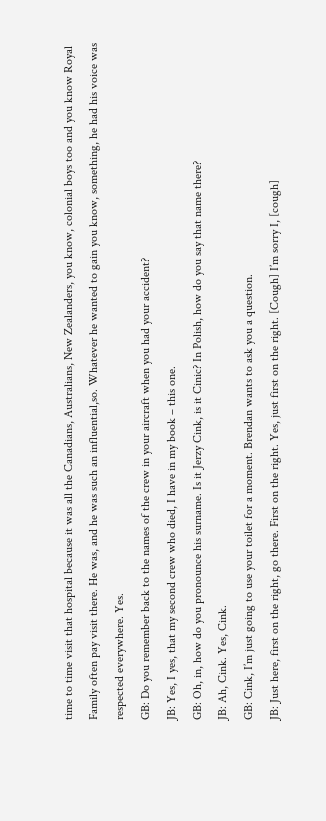time to time visit that hospital because it was all the Canadians, Australians, New Zealanders, you know, colonial boys too and you know Royal Family often pay visit there. He was, and he was such an influential,so. Whatever he wanted to gain you know, something, he had his voice was respected everywhere. Yes.
GB: Do you remember back to the names of the crew in your aircraft when you had your accident?
JB: Yes, I yes, that my second crew who died, I have in my book – this one.
GB: Oh, in, how do you pronounce his surname. Is it Jerzy Cink, is it Cinic? In Polish, how do you say that name there?
JB: Ah, Cink. Yes, Cink.
GB: Cink, I’m just going to use your toilet for a moment. Brendan wants to ask you a question.
JB: Just here, first on the right, go there. First on the right. Yes, just first on the right. [Cough] I’m sorry I, [cough]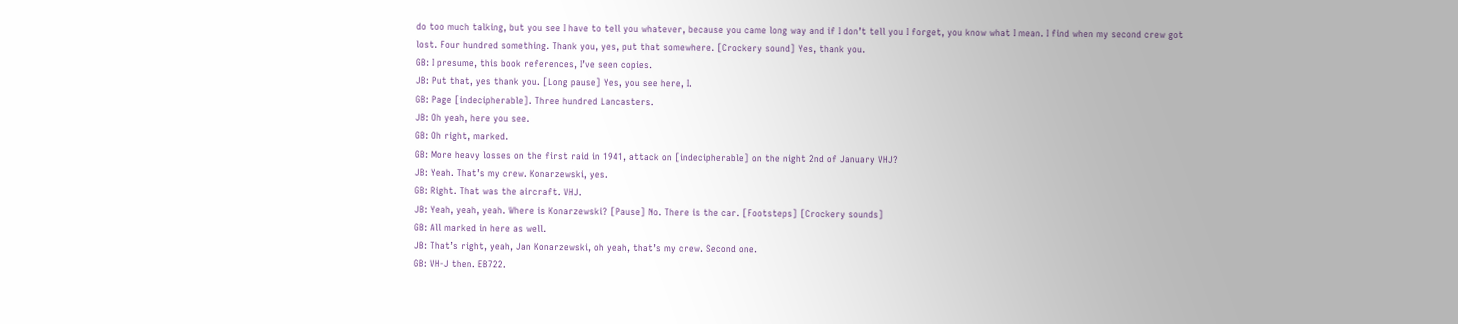do too much talking, but you see I have to tell you whatever, because you came long way and if I don’t tell you I forget, you know what I mean. I find when my second crew got lost. Four hundred something. Thank you, yes, put that somewhere. [Crockery sound] Yes, thank you.
GB: I presume, this book references, I’ve seen copies.
JB: Put that, yes thank you. [Long pause] Yes, you see here, I.
GB: Page [indecipherable]. Three hundred Lancasters.
JB: Oh yeah, here you see.
GB: Oh right, marked.
GB: More heavy losses on the first raid in 1941, attack on [indecipherable] on the night 2nd of January VHJ?
JB: Yeah. That’s my crew. Konarzewski, yes.
GB: Right. That was the aircraft. VHJ.
JB: Yeah, yeah, yeah. Where is Konarzewski? [Pause] No. There is the car. [Footsteps] [Crockery sounds]
GB: All marked in here as well.
JB: That’s right, yeah, Jan Konarzewski, oh yeah, that’s my crew. Second one.
GB: VH-J then. EB722.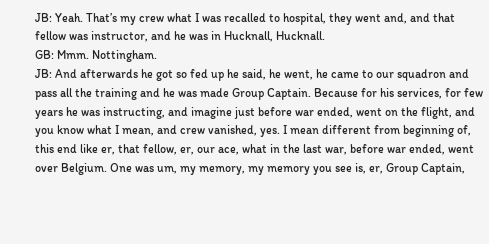JB: Yeah. That’s my crew what I was recalled to hospital, they went and, and that fellow was instructor, and he was in Hucknall, Hucknall.
GB: Mmm. Nottingham.
JB: And afterwards he got so fed up he said, he went, he came to our squadron and pass all the training and he was made Group Captain. Because for his services, for few years he was instructing, and imagine just before war ended, went on the flight, and you know what I mean, and crew vanished, yes. I mean different from beginning of, this end like er, that fellow, er, our ace, what in the last war, before war ended, went over Belgium. One was um, my memory, my memory you see is, er, Group Captain,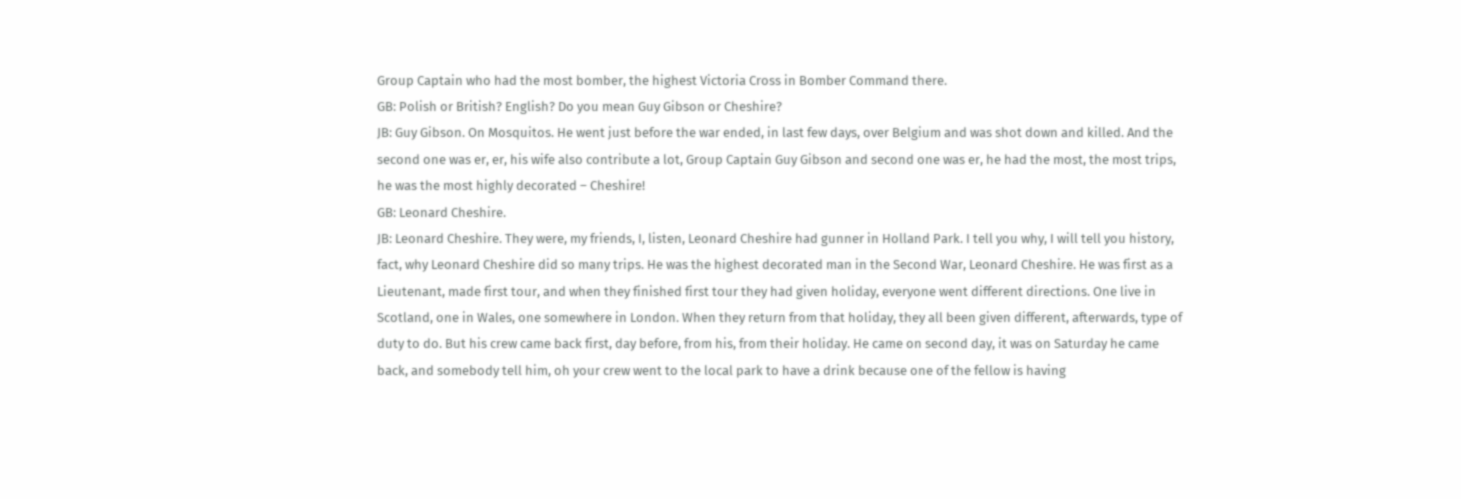Group Captain who had the most bomber, the highest Victoria Cross in Bomber Command there.
GB: Polish or British? English? Do you mean Guy Gibson or Cheshire?
JB: Guy Gibson. On Mosquitos. He went just before the war ended, in last few days, over Belgium and was shot down and killed. And the second one was er, er, his wife also contribute a lot, Group Captain Guy Gibson and second one was er, he had the most, the most trips, he was the most highly decorated – Cheshire!
GB: Leonard Cheshire.
JB: Leonard Cheshire. They were, my friends, I, listen, Leonard Cheshire had gunner in Holland Park. I tell you why, I will tell you history, fact, why Leonard Cheshire did so many trips. He was the highest decorated man in the Second War, Leonard Cheshire. He was first as a Lieutenant, made first tour, and when they finished first tour they had given holiday, everyone went different directions. One live in Scotland, one in Wales, one somewhere in London. When they return from that holiday, they all been given different, afterwards, type of duty to do. But his crew came back first, day before, from his, from their holiday. He came on second day, it was on Saturday he came back, and somebody tell him, oh your crew went to the local park to have a drink because one of the fellow is having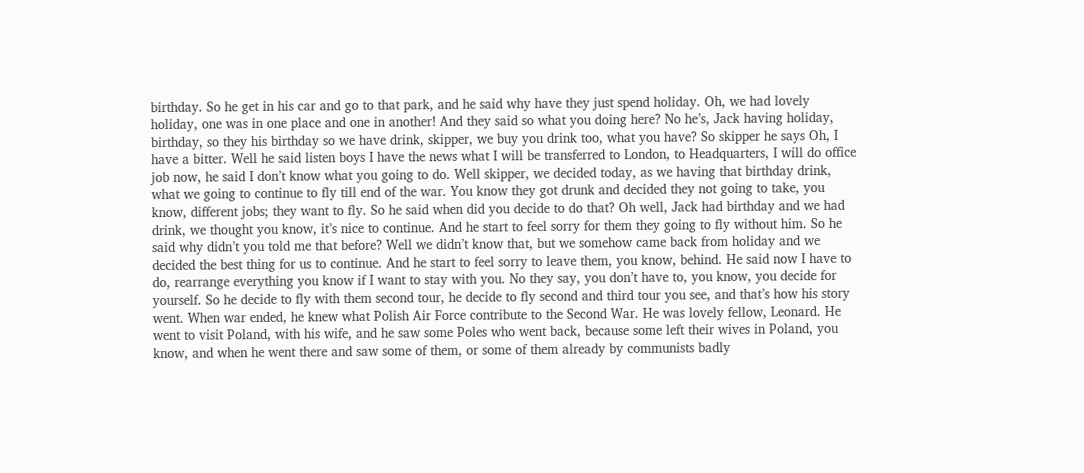birthday. So he get in his car and go to that park, and he said why have they just spend holiday. Oh, we had lovely holiday, one was in one place and one in another! And they said so what you doing here? No he’s, Jack having holiday, birthday, so they his birthday so we have drink, skipper, we buy you drink too, what you have? So skipper he says Oh, I have a bitter. Well he said listen boys I have the news what I will be transferred to London, to Headquarters, I will do office job now, he said I don’t know what you going to do. Well skipper, we decided today, as we having that birthday drink, what we going to continue to fly till end of the war. You know they got drunk and decided they not going to take, you know, different jobs; they want to fly. So he said when did you decide to do that? Oh well, Jack had birthday and we had drink, we thought you know, it’s nice to continue. And he start to feel sorry for them they going to fly without him. So he said why didn’t you told me that before? Well we didn’t know that, but we somehow came back from holiday and we decided the best thing for us to continue. And he start to feel sorry to leave them, you know, behind. He said now I have to do, rearrange everything you know if I want to stay with you. No they say, you don’t have to, you know, you decide for yourself. So he decide to fly with them second tour, he decide to fly second and third tour you see, and that’s how his story went. When war ended, he knew what Polish Air Force contribute to the Second War. He was lovely fellow, Leonard. He went to visit Poland, with his wife, and he saw some Poles who went back, because some left their wives in Poland, you know, and when he went there and saw some of them, or some of them already by communists badly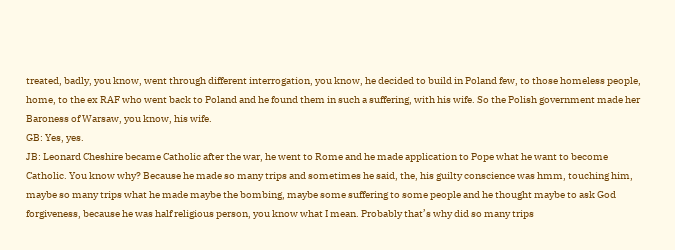treated, badly, you know, went through different interrogation, you know, he decided to build in Poland few, to those homeless people, home, to the ex RAF who went back to Poland and he found them in such a suffering, with his wife. So the Polish government made her Baroness of Warsaw, you know, his wife.
GB: Yes, yes.
JB: Leonard Cheshire became Catholic after the war, he went to Rome and he made application to Pope what he want to become Catholic. You know why? Because he made so many trips and sometimes he said, the, his guilty conscience was hmm, touching him, maybe so many trips what he made maybe the bombing, maybe some suffering to some people and he thought maybe to ask God forgiveness, because he was half religious person, you know what I mean. Probably that’s why did so many trips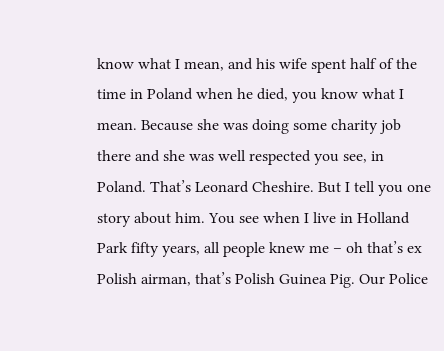know what I mean, and his wife spent half of the time in Poland when he died, you know what I mean. Because she was doing some charity job there and she was well respected you see, in Poland. That’s Leonard Cheshire. But I tell you one story about him. You see when I live in Holland Park fifty years, all people knew me – oh that’s ex Polish airman, that’s Polish Guinea Pig. Our Police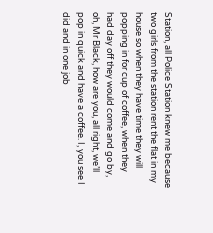Station, all Police Station knew me because two girls from the station rent the flat in my house so when they have time they will popping in for cup of coffee, when they had day off they would come and go by, oh, Mr Black, how are you, all right, we’ll pop in quick and have a coffee. I, you see I did and in one job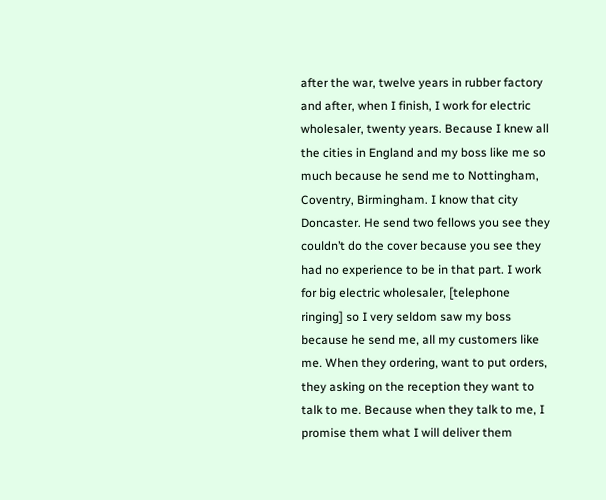after the war, twelve years in rubber factory and after, when I finish, I work for electric wholesaler, twenty years. Because I knew all the cities in England and my boss like me so much because he send me to Nottingham, Coventry, Birmingham. I know that city Doncaster. He send two fellows you see they couldn’t do the cover because you see they had no experience to be in that part. I work for big electric wholesaler, [telephone ringing] so I very seldom saw my boss because he send me, all my customers like me. When they ordering, want to put orders, they asking on the reception they want to talk to me. Because when they talk to me, I promise them what I will deliver them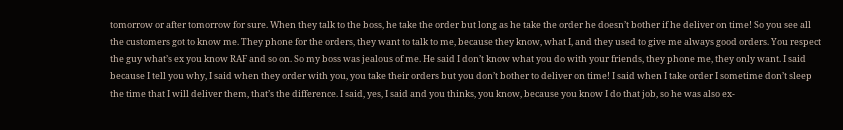tomorrow or after tomorrow for sure. When they talk to the boss, he take the order but long as he take the order he doesn’t bother if he deliver on time! So you see all the customers got to know me. They phone for the orders, they want to talk to me, because they know, what I, and they used to give me always good orders. You respect the guy what’s ex you know RAF and so on. So my boss was jealous of me. He said I don’t know what you do with your friends, they phone me, they only want. I said because I tell you why, I said when they order with you, you take their orders but you don’t bother to deliver on time! I said when I take order I sometime don’t sleep the time that I will deliver them, that’s the difference. I said, yes, I said and you thinks, you know, because you know I do that job, so he was also ex-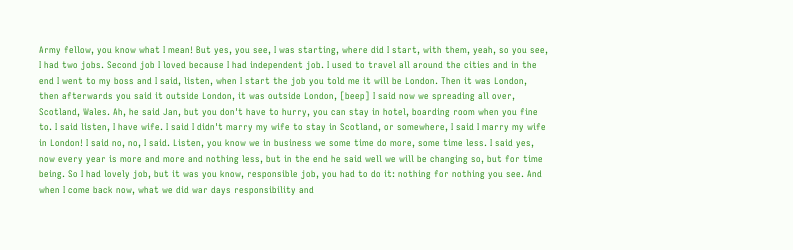Army fellow, you know what I mean! But yes, you see, I was starting, where did I start, with them, yeah, so you see, I had two jobs. Second job I loved because I had independent job. I used to travel all around the cities and in the end I went to my boss and I said, listen, when I start the job you told me it will be London. Then it was London, then afterwards you said it outside London, it was outside London, [beep] I said now we spreading all over, Scotland, Wales. Ah, he said Jan, but you don't have to hurry, you can stay in hotel, boarding room when you fine to. I said listen, I have wife. I said I didn't marry my wife to stay in Scotland, or somewhere, I said I marry my wife in London! I said no, no, I said. Listen, you know we in business we some time do more, some time less. I said yes, now every year is more and more and nothing less, but in the end he said well we will be changing so, but for time being. So I had lovely job, but it was you know, responsible job, you had to do it: nothing for nothing you see. And when I come back now, what we did war days responsibility and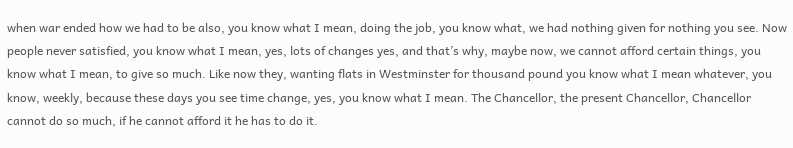when war ended how we had to be also, you know what I mean, doing the job, you know what, we had nothing given for nothing you see. Now people never satisfied, you know what I mean, yes, lots of changes yes, and that’s why, maybe now, we cannot afford certain things, you know what I mean, to give so much. Like now they, wanting flats in Westminster for thousand pound you know what I mean whatever, you know, weekly, because these days you see time change, yes, you know what I mean. The Chancellor, the present Chancellor, Chancellor cannot do so much, if he cannot afford it he has to do it.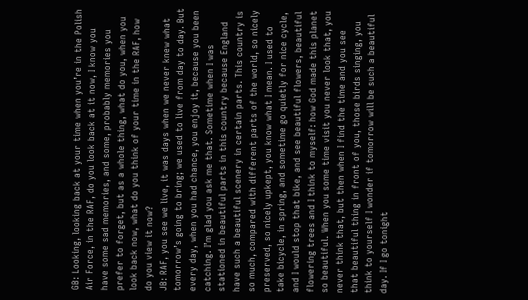GB: Looking, looking back at your time when you’re in the Polish Air Force, in the RAF, do you look back at it now, I know you have some sad memories, and some, probably memories you prefer to forget, but as a whole thing, what do you, when you look back now, what do you think of your time in the RAF, how do you view it now?
JB: RAF, you see we live, it was days when we never knew what tomorrow’s going to bring; we used to live from day to day. But every day, when you had chance, you enjoy it, because you been catching. I’m glad you ask me that. Sometime when I was stationed in beautiful parts in this country because England have such a beautiful scenery in certain parts. This country is so much, compared with different parts of the world, so nicely preserved, so nicely upkept, you know what I mean. I used to take bicycle, in spring, and sometime go quietly for nice cycle, and I would stop that bike, and see beautiful flowers, beautiful flowering trees and I think to myself: how God made this planet so beautiful. When you some time visit you never look that, you never think that, but then when I find the time and you see that beautiful thing in front of you, those birds singing, you think to yourself I wonder if tomorrow will be such a beautiful day. If I go tonight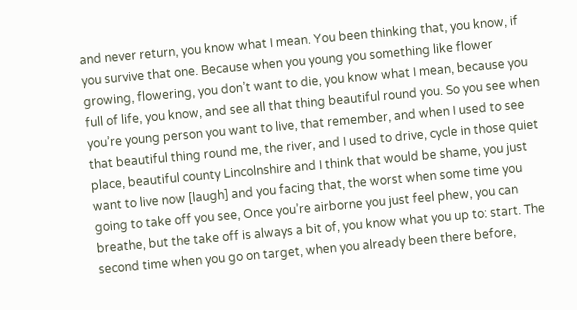and never return, you know what I mean. You been thinking that, you know, if you survive that one. Because when you young you something like flower growing, flowering, you don’t want to die, you know what I mean, because you full of life, you know, and see all that thing beautiful round you. So you see when you’re young person you want to live, that remember, and when I used to see that beautiful thing round me, the river, and I used to drive, cycle in those quiet place, beautiful county Lincolnshire and I think that would be shame, you just want to live now [laugh] and you facing that, the worst when some time you going to take off you see, Once you’re airborne you just feel phew, you can breathe, but the take off is always a bit of, you know what you up to: start. The second time when you go on target, when you already been there before,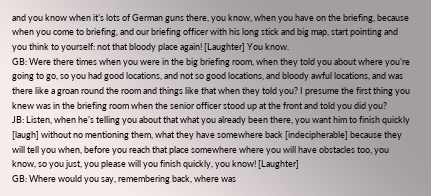and you know when it’s lots of German guns there, you know, when you have on the briefing, because when you come to briefing, and our briefing officer with his long stick and big map, start pointing and you think to yourself: not that bloody place again! [Laughter] You know.
GB: Were there times when you were in the big briefing room, when they told you about where you’re going to go, so you had good locations, and not so good locations, and bloody awful locations, and was there like a groan round the room and things like that when they told you? I presume the first thing you knew was in the briefing room when the senior officer stood up at the front and told you did you?
JB: Listen, when he’s telling you about that what you already been there, you want him to finish quickly [laugh] without no mentioning them, what they have somewhere back [indecipherable] because they will tell you when, before you reach that place somewhere where you will have obstacles too, you know, so you just, you please will you finish quickly, you know! [Laughter]
GB: Where would you say, remembering back, where was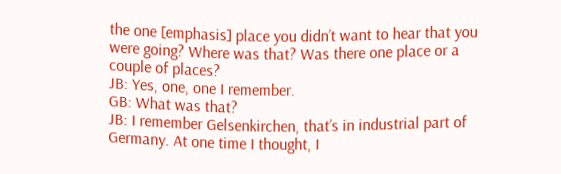the one [emphasis] place you didn’t want to hear that you were going? Where was that? Was there one place or a couple of places?
JB: Yes, one, one I remember.
GB: What was that?
JB: I remember Gelsenkirchen, that’s in industrial part of Germany. At one time I thought, I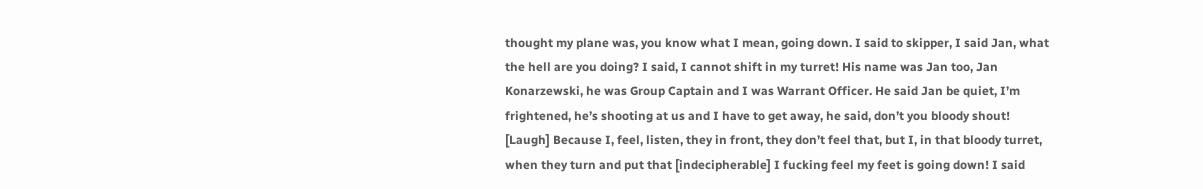thought my plane was, you know what I mean, going down. I said to skipper, I said Jan, what the hell are you doing? I said, I cannot shift in my turret! His name was Jan too, Jan Konarzewski, he was Group Captain and I was Warrant Officer. He said Jan be quiet, I’m frightened, he’s shooting at us and I have to get away, he said, don’t you bloody shout! [Laugh] Because I, feel, listen, they in front, they don’t feel that, but I, in that bloody turret, when they turn and put that [indecipherable] I fucking feel my feet is going down! I said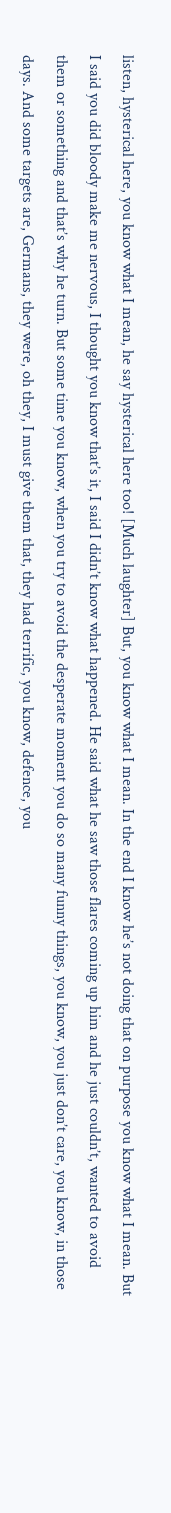listen, hysterical here, you know what I mean, he say hysterical here too! [Much laughter] But, you know what I mean. In the end I know he’s not doing that on purpose you know what I mean. But I said you did bloody make me nervous, I thought you know that’s it, I said I didn’t know what happened. He said what he saw those flares coming up him and he just couldn’t, wanted to avoid them or something and that’s why he turn. But some time you know, when you try to avoid the desperate moment you do so many funny things, you know, you just don’t care, you know, in those days. And some targets are, Germans, they were, oh they, I must give them that, they had terrific, you know, defence, you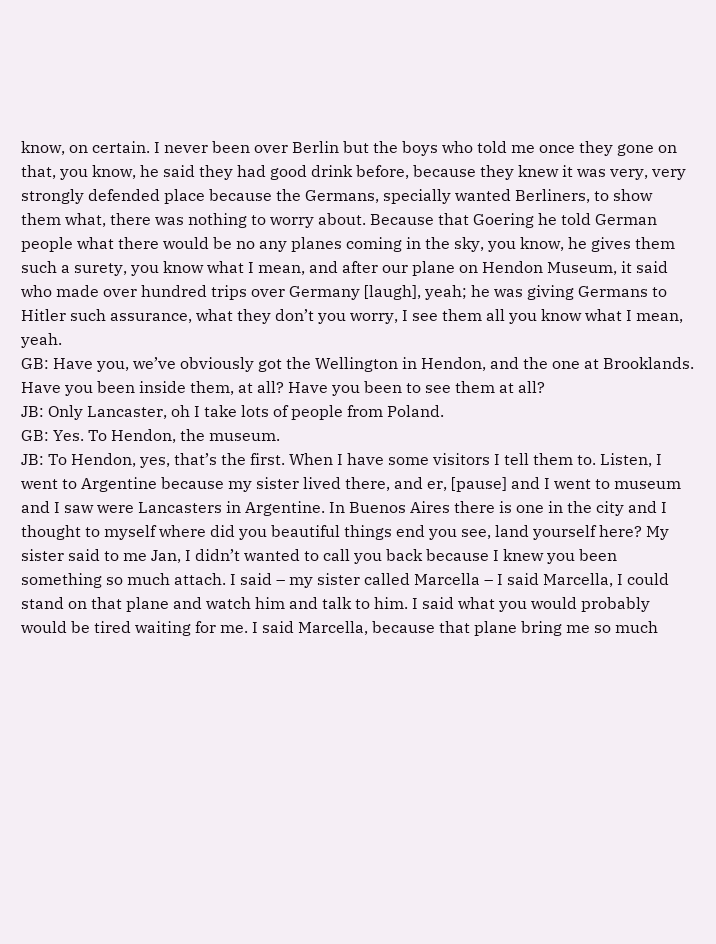know, on certain. I never been over Berlin but the boys who told me once they gone on that, you know, he said they had good drink before, because they knew it was very, very strongly defended place because the Germans, specially wanted Berliners, to show them what, there was nothing to worry about. Because that Goering he told German people what there would be no any planes coming in the sky, you know, he gives them such a surety, you know what I mean, and after our plane on Hendon Museum, it said who made over hundred trips over Germany [laugh], yeah; he was giving Germans to Hitler such assurance, what they don’t you worry, I see them all you know what I mean, yeah.
GB: Have you, we’ve obviously got the Wellington in Hendon, and the one at Brooklands. Have you been inside them, at all? Have you been to see them at all?
JB: Only Lancaster, oh I take lots of people from Poland.
GB: Yes. To Hendon, the museum.
JB: To Hendon, yes, that’s the first. When I have some visitors I tell them to. Listen, I went to Argentine because my sister lived there, and er, [pause] and I went to museum and I saw were Lancasters in Argentine. In Buenos Aires there is one in the city and I thought to myself where did you beautiful things end you see, land yourself here? My sister said to me Jan, I didn’t wanted to call you back because I knew you been something so much attach. I said – my sister called Marcella – I said Marcella, I could stand on that plane and watch him and talk to him. I said what you would probably would be tired waiting for me. I said Marcella, because that plane bring me so much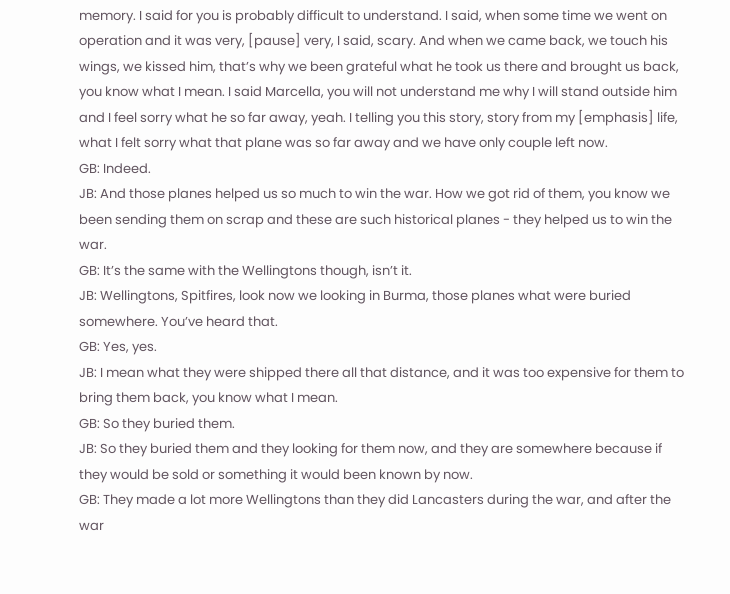memory. I said for you is probably difficult to understand. I said, when some time we went on operation and it was very, [pause] very, I said, scary. And when we came back, we touch his wings, we kissed him, that’s why we been grateful what he took us there and brought us back, you know what I mean. I said Marcella, you will not understand me why I will stand outside him and I feel sorry what he so far away, yeah. I telling you this story, story from my [emphasis] life, what I felt sorry what that plane was so far away and we have only couple left now.
GB: Indeed.
JB: And those planes helped us so much to win the war. How we got rid of them, you know we been sending them on scrap and these are such historical planes - they helped us to win the war.
GB: It’s the same with the Wellingtons though, isn’t it.
JB: Wellingtons, Spitfires, look now we looking in Burma, those planes what were buried somewhere. You’ve heard that.
GB: Yes, yes.
JB: I mean what they were shipped there all that distance, and it was too expensive for them to bring them back, you know what I mean.
GB: So they buried them.
JB: So they buried them and they looking for them now, and they are somewhere because if they would be sold or something it would been known by now.
GB: They made a lot more Wellingtons than they did Lancasters during the war, and after the war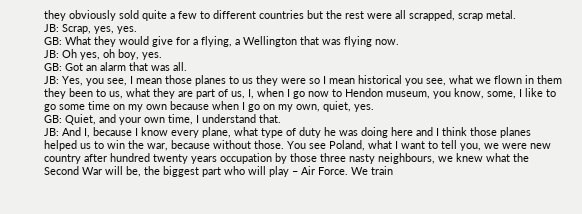they obviously sold quite a few to different countries but the rest were all scrapped, scrap metal.
JB: Scrap, yes, yes.
GB: What they would give for a flying, a Wellington that was flying now.
JB: Oh yes, oh boy, yes.
GB: Got an alarm that was all.
JB: Yes, you see, I mean those planes to us they were so I mean historical you see, what we flown in them they been to us, what they are part of us, I, when I go now to Hendon museum, you know, some, I like to go some time on my own because when I go on my own, quiet, yes.
GB: Quiet, and your own time, I understand that.
JB: And I, because I know every plane, what type of duty he was doing here and I think those planes helped us to win the war, because without those. You see Poland, what I want to tell you, we were new country after hundred twenty years occupation by those three nasty neighbours, we knew what the Second War will be, the biggest part who will play – Air Force. We train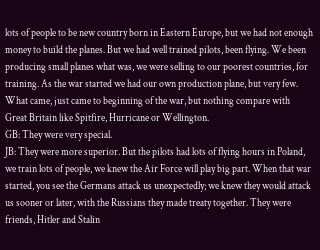lots of people to be new country born in Eastern Europe, but we had not enough money to build the planes. But we had well trained pilots, been flying. We been producing small planes what was, we were selling to our poorest countries, for training. As the war started we had our own production plane, but very few. What came, just came to beginning of the war, but nothing compare with Great Britain like Spitfire, Hurricane or Wellington.
GB: They were very special.
JB: They were more superior. But the pilots had lots of flying hours in Poland, we train lots of people, we knew the Air Force will play big part. When that war started, you see the Germans attack us unexpectedly; we knew they would attack us sooner or later, with the Russians they made treaty together. They were friends, Hitler and Stalin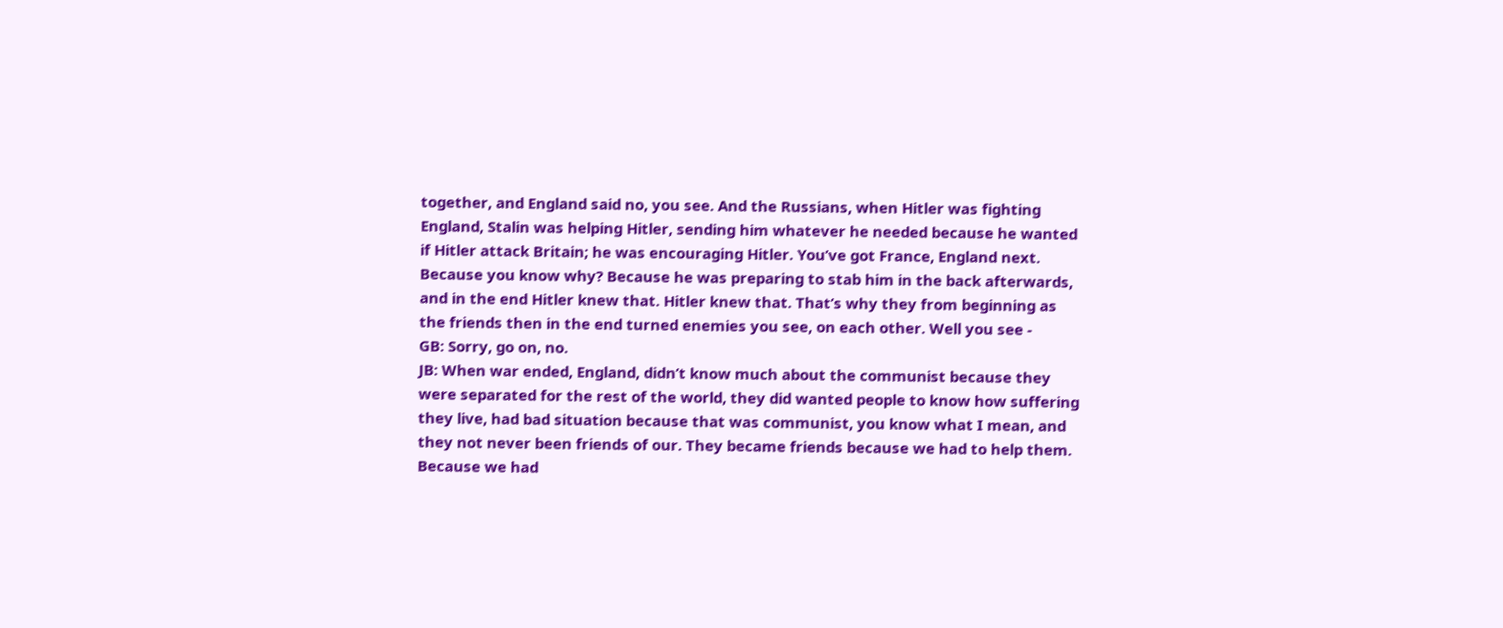together, and England said no, you see. And the Russians, when Hitler was fighting England, Stalin was helping Hitler, sending him whatever he needed because he wanted if Hitler attack Britain; he was encouraging Hitler. You’ve got France, England next. Because you know why? Because he was preparing to stab him in the back afterwards, and in the end Hitler knew that. Hitler knew that. That’s why they from beginning as the friends then in the end turned enemies you see, on each other. Well you see -
GB: Sorry, go on, no.
JB: When war ended, England, didn’t know much about the communist because they were separated for the rest of the world, they did wanted people to know how suffering they live, had bad situation because that was communist, you know what I mean, and they not never been friends of our. They became friends because we had to help them. Because we had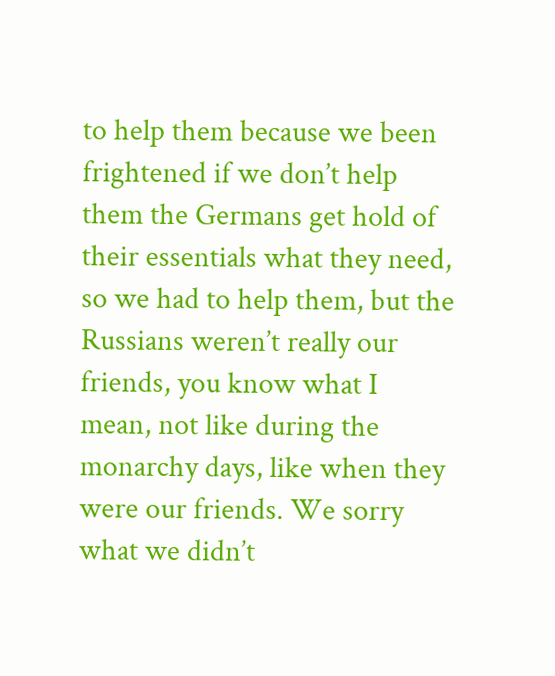to help them because we been frightened if we don’t help them the Germans get hold of their essentials what they need, so we had to help them, but the Russians weren’t really our friends, you know what I mean, not like during the monarchy days, like when they were our friends. We sorry what we didn’t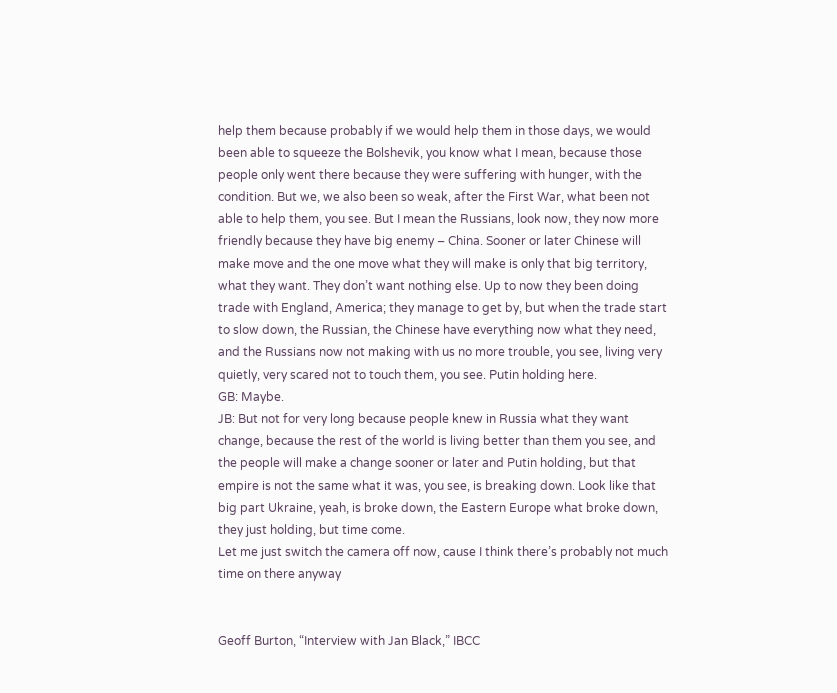help them because probably if we would help them in those days, we would been able to squeeze the Bolshevik, you know what I mean, because those people only went there because they were suffering with hunger, with the condition. But we, we also been so weak, after the First War, what been not able to help them, you see. But I mean the Russians, look now, they now more friendly because they have big enemy – China. Sooner or later Chinese will make move and the one move what they will make is only that big territory, what they want. They don’t want nothing else. Up to now they been doing trade with England, America; they manage to get by, but when the trade start to slow down, the Russian, the Chinese have everything now what they need, and the Russians now not making with us no more trouble, you see, living very quietly, very scared not to touch them, you see. Putin holding here.
GB: Maybe.
JB: But not for very long because people knew in Russia what they want change, because the rest of the world is living better than them you see, and the people will make a change sooner or later and Putin holding, but that empire is not the same what it was, you see, is breaking down. Look like that big part Ukraine, yeah, is broke down, the Eastern Europe what broke down, they just holding, but time come.
Let me just switch the camera off now, cause I think there’s probably not much time on there anyway


Geoff Burton, “Interview with Jan Black,” IBCC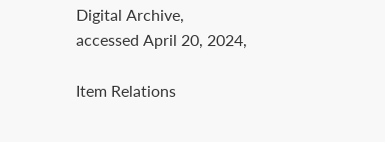Digital Archive, accessed April 20, 2024,

Item Relations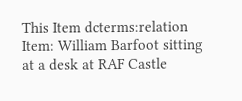This Item dcterms:relation Item: William Barfoot sitting at a desk at RAF Castle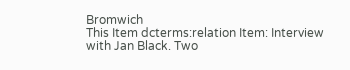Bromwich
This Item dcterms:relation Item: Interview with Jan Black. Two